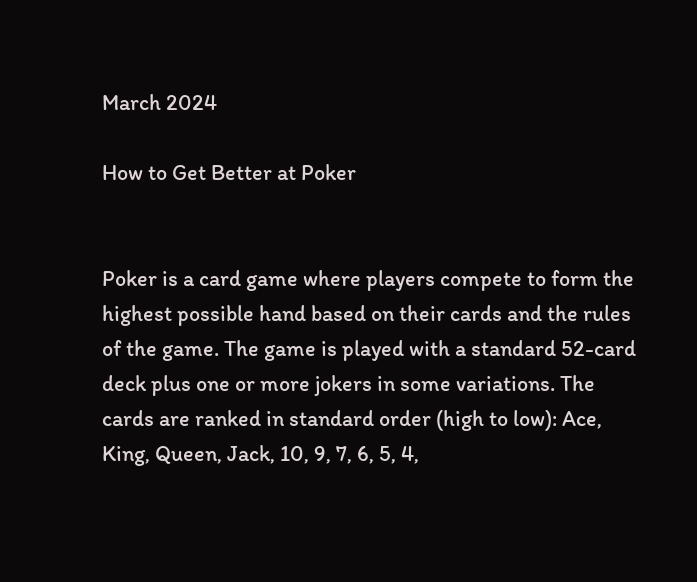March 2024

How to Get Better at Poker


Poker is a card game where players compete to form the highest possible hand based on their cards and the rules of the game. The game is played with a standard 52-card deck plus one or more jokers in some variations. The cards are ranked in standard order (high to low): Ace, King, Queen, Jack, 10, 9, 7, 6, 5, 4,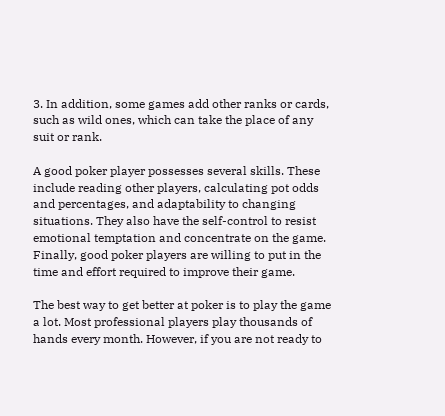3. In addition, some games add other ranks or cards, such as wild ones, which can take the place of any suit or rank.

A good poker player possesses several skills. These include reading other players, calculating pot odds and percentages, and adaptability to changing situations. They also have the self-control to resist emotional temptation and concentrate on the game. Finally, good poker players are willing to put in the time and effort required to improve their game.

The best way to get better at poker is to play the game a lot. Most professional players play thousands of hands every month. However, if you are not ready to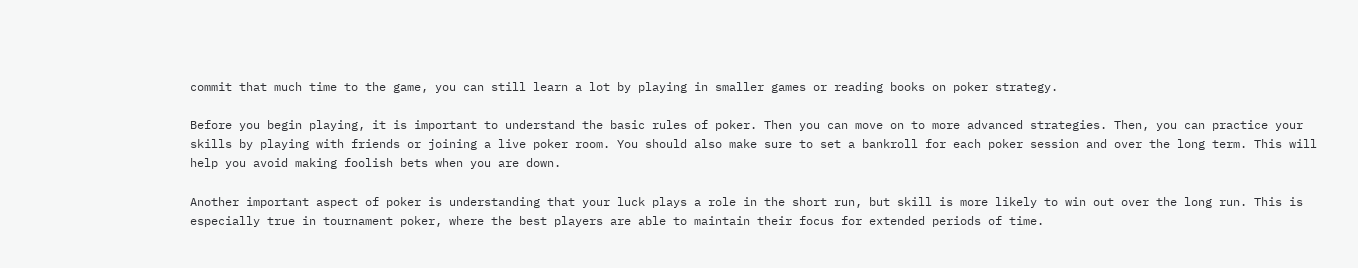commit that much time to the game, you can still learn a lot by playing in smaller games or reading books on poker strategy.

Before you begin playing, it is important to understand the basic rules of poker. Then you can move on to more advanced strategies. Then, you can practice your skills by playing with friends or joining a live poker room. You should also make sure to set a bankroll for each poker session and over the long term. This will help you avoid making foolish bets when you are down.

Another important aspect of poker is understanding that your luck plays a role in the short run, but skill is more likely to win out over the long run. This is especially true in tournament poker, where the best players are able to maintain their focus for extended periods of time.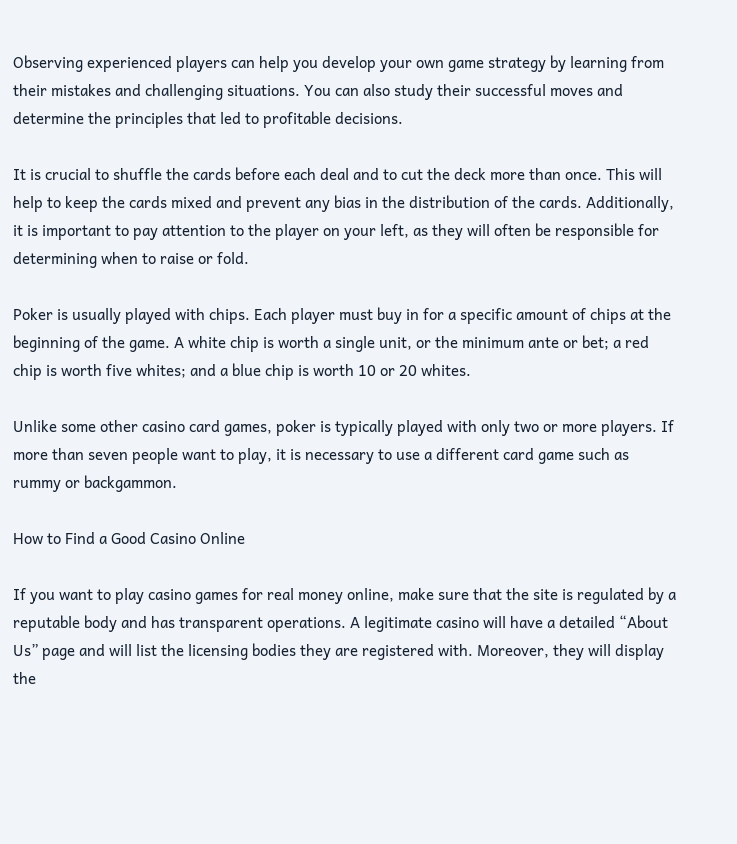Observing experienced players can help you develop your own game strategy by learning from their mistakes and challenging situations. You can also study their successful moves and determine the principles that led to profitable decisions.

It is crucial to shuffle the cards before each deal and to cut the deck more than once. This will help to keep the cards mixed and prevent any bias in the distribution of the cards. Additionally, it is important to pay attention to the player on your left, as they will often be responsible for determining when to raise or fold.

Poker is usually played with chips. Each player must buy in for a specific amount of chips at the beginning of the game. A white chip is worth a single unit, or the minimum ante or bet; a red chip is worth five whites; and a blue chip is worth 10 or 20 whites.

Unlike some other casino card games, poker is typically played with only two or more players. If more than seven people want to play, it is necessary to use a different card game such as rummy or backgammon.

How to Find a Good Casino Online

If you want to play casino games for real money online, make sure that the site is regulated by a reputable body and has transparent operations. A legitimate casino will have a detailed “About Us” page and will list the licensing bodies they are registered with. Moreover, they will display the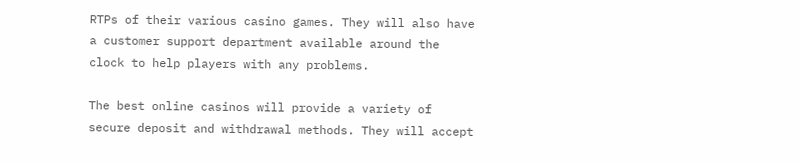RTPs of their various casino games. They will also have a customer support department available around the clock to help players with any problems.

The best online casinos will provide a variety of secure deposit and withdrawal methods. They will accept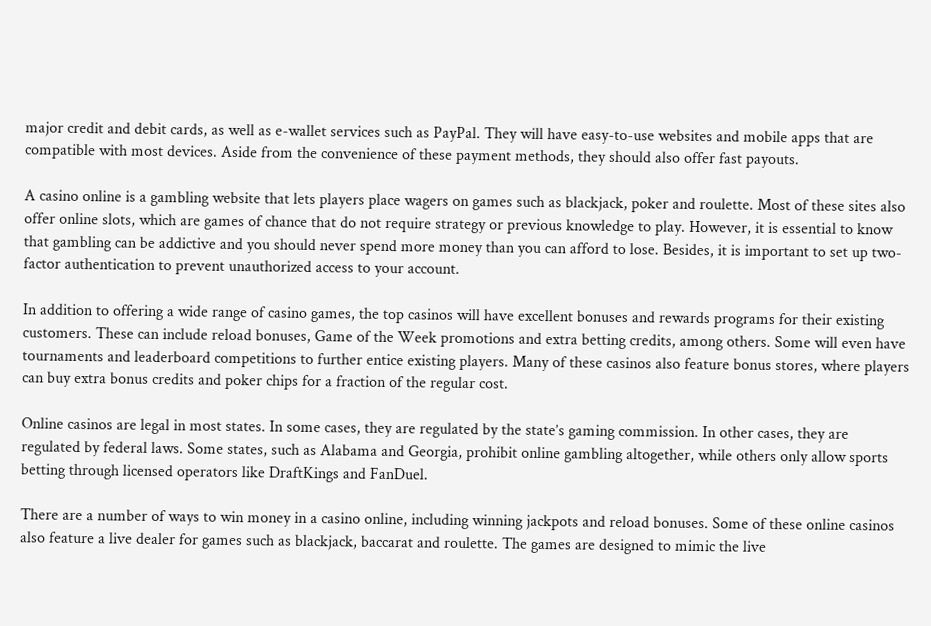major credit and debit cards, as well as e-wallet services such as PayPal. They will have easy-to-use websites and mobile apps that are compatible with most devices. Aside from the convenience of these payment methods, they should also offer fast payouts.

A casino online is a gambling website that lets players place wagers on games such as blackjack, poker and roulette. Most of these sites also offer online slots, which are games of chance that do not require strategy or previous knowledge to play. However, it is essential to know that gambling can be addictive and you should never spend more money than you can afford to lose. Besides, it is important to set up two-factor authentication to prevent unauthorized access to your account.

In addition to offering a wide range of casino games, the top casinos will have excellent bonuses and rewards programs for their existing customers. These can include reload bonuses, Game of the Week promotions and extra betting credits, among others. Some will even have tournaments and leaderboard competitions to further entice existing players. Many of these casinos also feature bonus stores, where players can buy extra bonus credits and poker chips for a fraction of the regular cost.

Online casinos are legal in most states. In some cases, they are regulated by the state’s gaming commission. In other cases, they are regulated by federal laws. Some states, such as Alabama and Georgia, prohibit online gambling altogether, while others only allow sports betting through licensed operators like DraftKings and FanDuel.

There are a number of ways to win money in a casino online, including winning jackpots and reload bonuses. Some of these online casinos also feature a live dealer for games such as blackjack, baccarat and roulette. The games are designed to mimic the live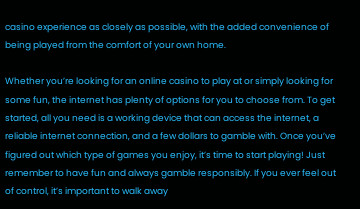casino experience as closely as possible, with the added convenience of being played from the comfort of your own home.

Whether you’re looking for an online casino to play at or simply looking for some fun, the internet has plenty of options for you to choose from. To get started, all you need is a working device that can access the internet, a reliable internet connection, and a few dollars to gamble with. Once you’ve figured out which type of games you enjoy, it’s time to start playing! Just remember to have fun and always gamble responsibly. If you ever feel out of control, it’s important to walk away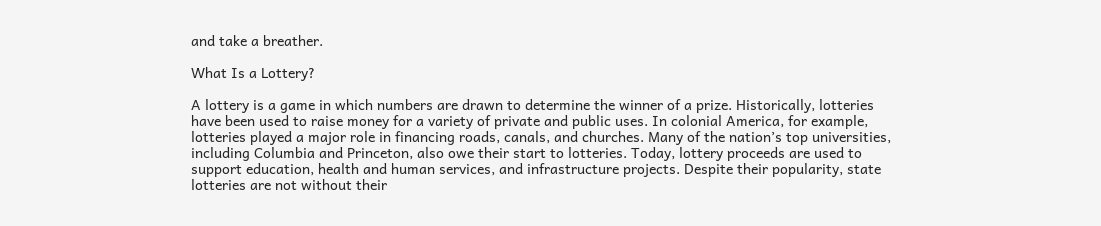and take a breather.

What Is a Lottery?

A lottery is a game in which numbers are drawn to determine the winner of a prize. Historically, lotteries have been used to raise money for a variety of private and public uses. In colonial America, for example, lotteries played a major role in financing roads, canals, and churches. Many of the nation’s top universities, including Columbia and Princeton, also owe their start to lotteries. Today, lottery proceeds are used to support education, health and human services, and infrastructure projects. Despite their popularity, state lotteries are not without their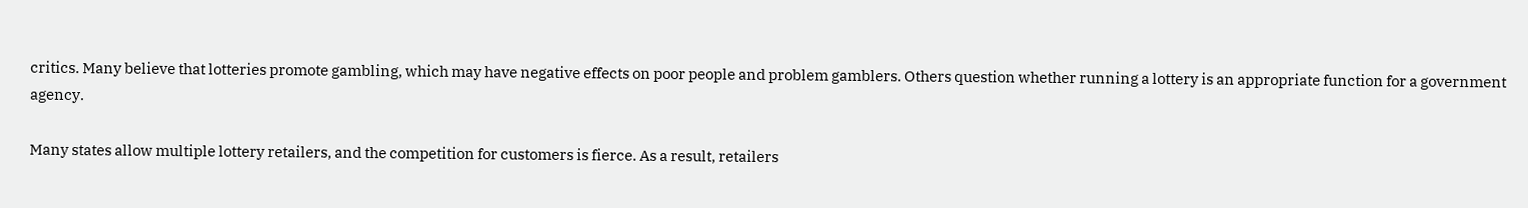critics. Many believe that lotteries promote gambling, which may have negative effects on poor people and problem gamblers. Others question whether running a lottery is an appropriate function for a government agency.

Many states allow multiple lottery retailers, and the competition for customers is fierce. As a result, retailers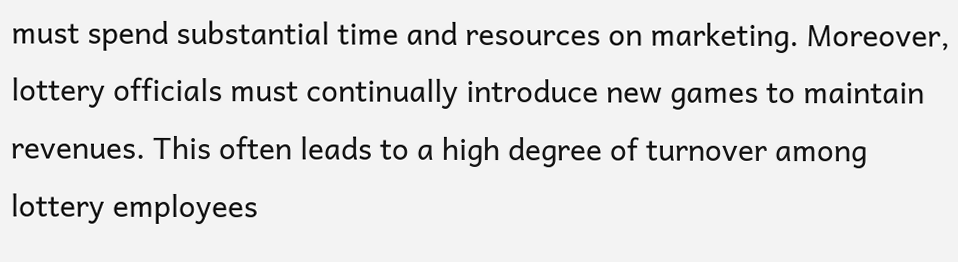must spend substantial time and resources on marketing. Moreover, lottery officials must continually introduce new games to maintain revenues. This often leads to a high degree of turnover among lottery employees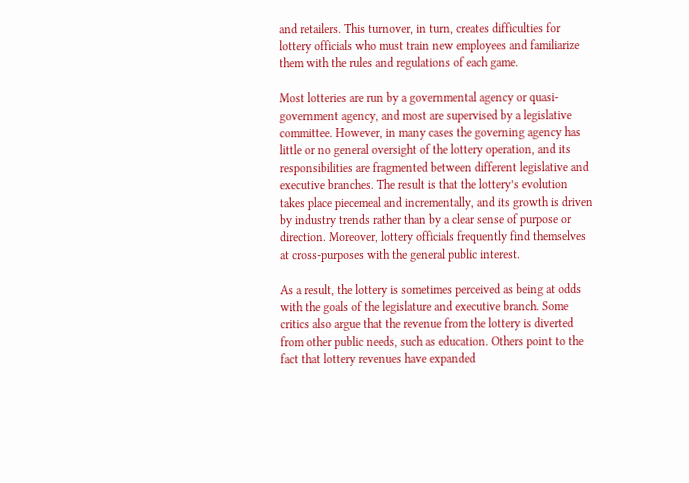and retailers. This turnover, in turn, creates difficulties for lottery officials who must train new employees and familiarize them with the rules and regulations of each game.

Most lotteries are run by a governmental agency or quasi-government agency, and most are supervised by a legislative committee. However, in many cases the governing agency has little or no general oversight of the lottery operation, and its responsibilities are fragmented between different legislative and executive branches. The result is that the lottery’s evolution takes place piecemeal and incrementally, and its growth is driven by industry trends rather than by a clear sense of purpose or direction. Moreover, lottery officials frequently find themselves at cross-purposes with the general public interest.

As a result, the lottery is sometimes perceived as being at odds with the goals of the legislature and executive branch. Some critics also argue that the revenue from the lottery is diverted from other public needs, such as education. Others point to the fact that lottery revenues have expanded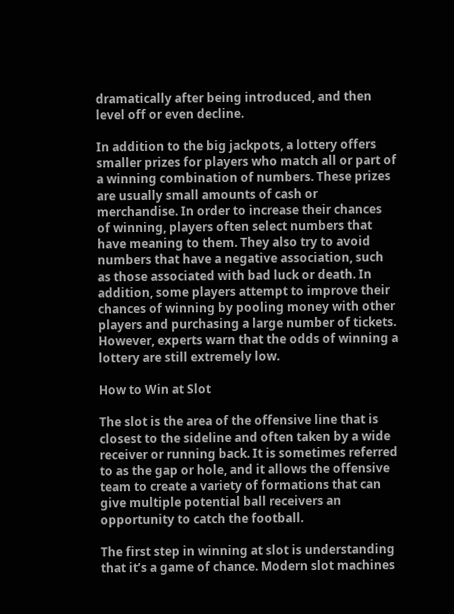dramatically after being introduced, and then level off or even decline.

In addition to the big jackpots, a lottery offers smaller prizes for players who match all or part of a winning combination of numbers. These prizes are usually small amounts of cash or merchandise. In order to increase their chances of winning, players often select numbers that have meaning to them. They also try to avoid numbers that have a negative association, such as those associated with bad luck or death. In addition, some players attempt to improve their chances of winning by pooling money with other players and purchasing a large number of tickets. However, experts warn that the odds of winning a lottery are still extremely low.

How to Win at Slot

The slot is the area of the offensive line that is closest to the sideline and often taken by a wide receiver or running back. It is sometimes referred to as the gap or hole, and it allows the offensive team to create a variety of formations that can give multiple potential ball receivers an opportunity to catch the football.

The first step in winning at slot is understanding that it’s a game of chance. Modern slot machines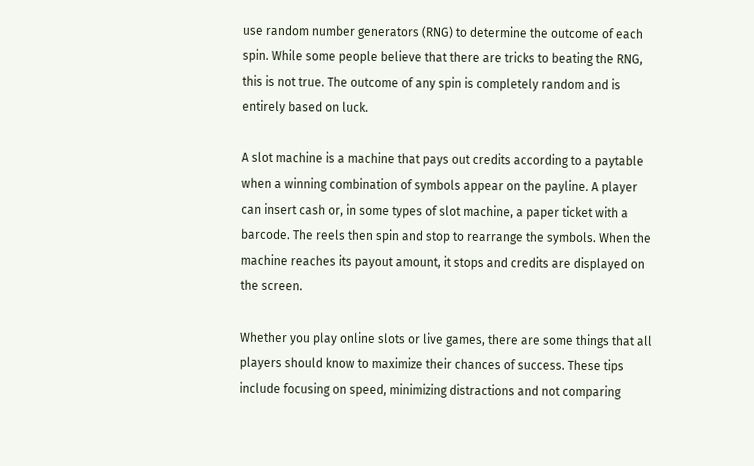use random number generators (RNG) to determine the outcome of each spin. While some people believe that there are tricks to beating the RNG, this is not true. The outcome of any spin is completely random and is entirely based on luck.

A slot machine is a machine that pays out credits according to a paytable when a winning combination of symbols appear on the payline. A player can insert cash or, in some types of slot machine, a paper ticket with a barcode. The reels then spin and stop to rearrange the symbols. When the machine reaches its payout amount, it stops and credits are displayed on the screen.

Whether you play online slots or live games, there are some things that all players should know to maximize their chances of success. These tips include focusing on speed, minimizing distractions and not comparing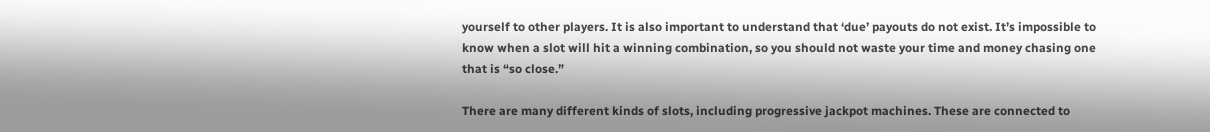yourself to other players. It is also important to understand that ‘due’ payouts do not exist. It’s impossible to know when a slot will hit a winning combination, so you should not waste your time and money chasing one that is “so close.”

There are many different kinds of slots, including progressive jackpot machines. These are connected to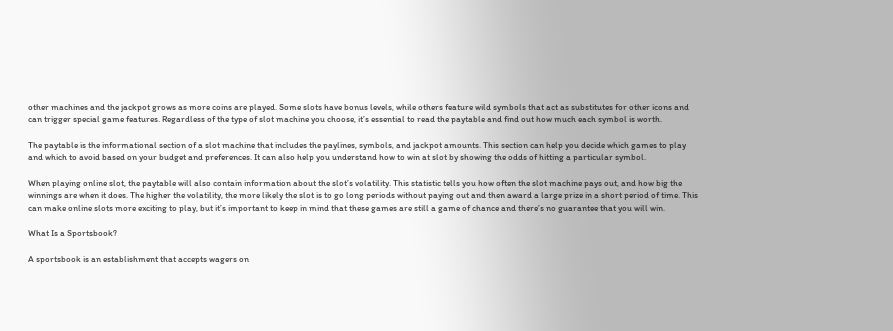other machines and the jackpot grows as more coins are played. Some slots have bonus levels, while others feature wild symbols that act as substitutes for other icons and can trigger special game features. Regardless of the type of slot machine you choose, it’s essential to read the paytable and find out how much each symbol is worth.

The paytable is the informational section of a slot machine that includes the paylines, symbols, and jackpot amounts. This section can help you decide which games to play and which to avoid based on your budget and preferences. It can also help you understand how to win at slot by showing the odds of hitting a particular symbol.

When playing online slot, the paytable will also contain information about the slot’s volatility. This statistic tells you how often the slot machine pays out, and how big the winnings are when it does. The higher the volatility, the more likely the slot is to go long periods without paying out and then award a large prize in a short period of time. This can make online slots more exciting to play, but it’s important to keep in mind that these games are still a game of chance and there’s no guarantee that you will win.

What Is a Sportsbook?

A sportsbook is an establishment that accepts wagers on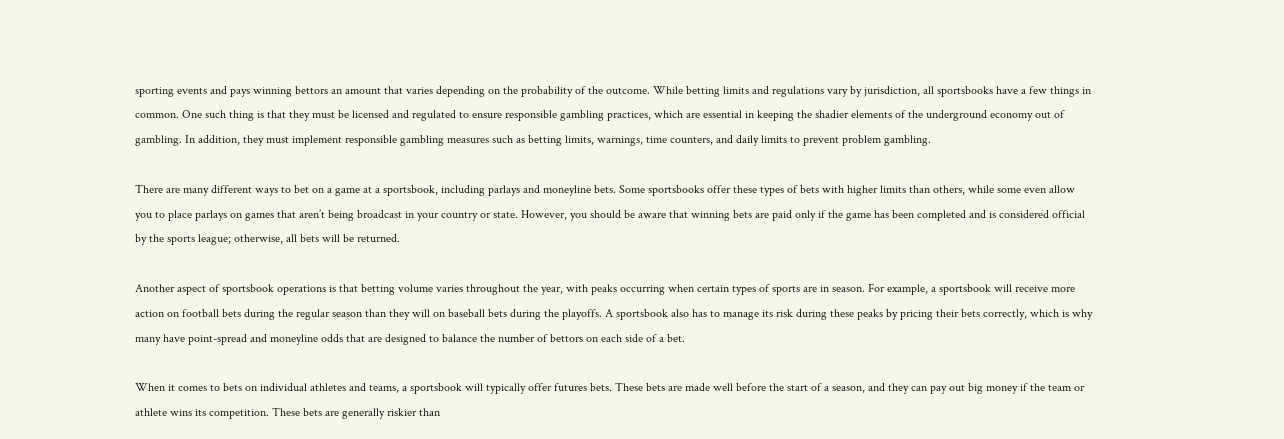sporting events and pays winning bettors an amount that varies depending on the probability of the outcome. While betting limits and regulations vary by jurisdiction, all sportsbooks have a few things in common. One such thing is that they must be licensed and regulated to ensure responsible gambling practices, which are essential in keeping the shadier elements of the underground economy out of gambling. In addition, they must implement responsible gambling measures such as betting limits, warnings, time counters, and daily limits to prevent problem gambling.

There are many different ways to bet on a game at a sportsbook, including parlays and moneyline bets. Some sportsbooks offer these types of bets with higher limits than others, while some even allow you to place parlays on games that aren’t being broadcast in your country or state. However, you should be aware that winning bets are paid only if the game has been completed and is considered official by the sports league; otherwise, all bets will be returned.

Another aspect of sportsbook operations is that betting volume varies throughout the year, with peaks occurring when certain types of sports are in season. For example, a sportsbook will receive more action on football bets during the regular season than they will on baseball bets during the playoffs. A sportsbook also has to manage its risk during these peaks by pricing their bets correctly, which is why many have point-spread and moneyline odds that are designed to balance the number of bettors on each side of a bet.

When it comes to bets on individual athletes and teams, a sportsbook will typically offer futures bets. These bets are made well before the start of a season, and they can pay out big money if the team or athlete wins its competition. These bets are generally riskier than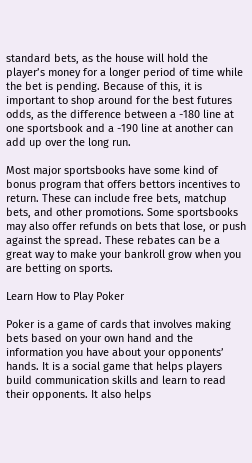standard bets, as the house will hold the player’s money for a longer period of time while the bet is pending. Because of this, it is important to shop around for the best futures odds, as the difference between a -180 line at one sportsbook and a -190 line at another can add up over the long run.

Most major sportsbooks have some kind of bonus program that offers bettors incentives to return. These can include free bets, matchup bets, and other promotions. Some sportsbooks may also offer refunds on bets that lose, or push against the spread. These rebates can be a great way to make your bankroll grow when you are betting on sports.

Learn How to Play Poker

Poker is a game of cards that involves making bets based on your own hand and the information you have about your opponents’ hands. It is a social game that helps players build communication skills and learn to read their opponents. It also helps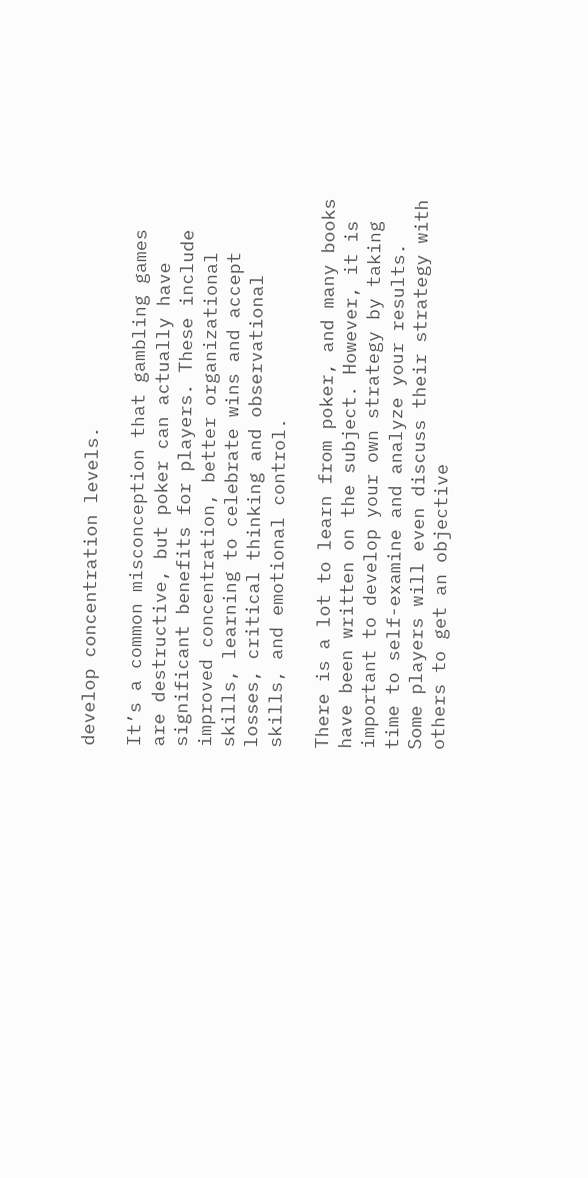develop concentration levels.

It’s a common misconception that gambling games are destructive, but poker can actually have significant benefits for players. These include improved concentration, better organizational skills, learning to celebrate wins and accept losses, critical thinking and observational skills, and emotional control.

There is a lot to learn from poker, and many books have been written on the subject. However, it is important to develop your own strategy by taking time to self-examine and analyze your results. Some players will even discuss their strategy with others to get an objective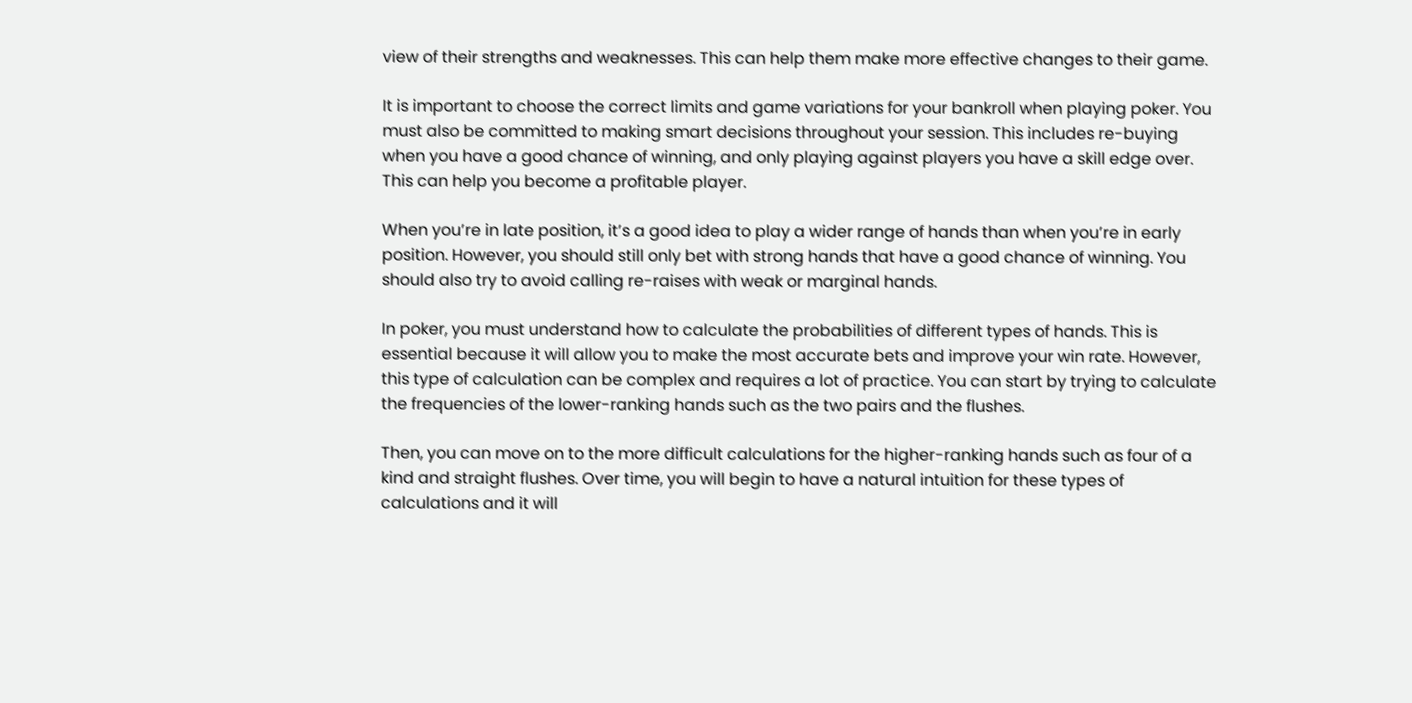view of their strengths and weaknesses. This can help them make more effective changes to their game.

It is important to choose the correct limits and game variations for your bankroll when playing poker. You must also be committed to making smart decisions throughout your session. This includes re-buying when you have a good chance of winning, and only playing against players you have a skill edge over. This can help you become a profitable player.

When you’re in late position, it’s a good idea to play a wider range of hands than when you’re in early position. However, you should still only bet with strong hands that have a good chance of winning. You should also try to avoid calling re-raises with weak or marginal hands.

In poker, you must understand how to calculate the probabilities of different types of hands. This is essential because it will allow you to make the most accurate bets and improve your win rate. However, this type of calculation can be complex and requires a lot of practice. You can start by trying to calculate the frequencies of the lower-ranking hands such as the two pairs and the flushes.

Then, you can move on to the more difficult calculations for the higher-ranking hands such as four of a kind and straight flushes. Over time, you will begin to have a natural intuition for these types of calculations and it will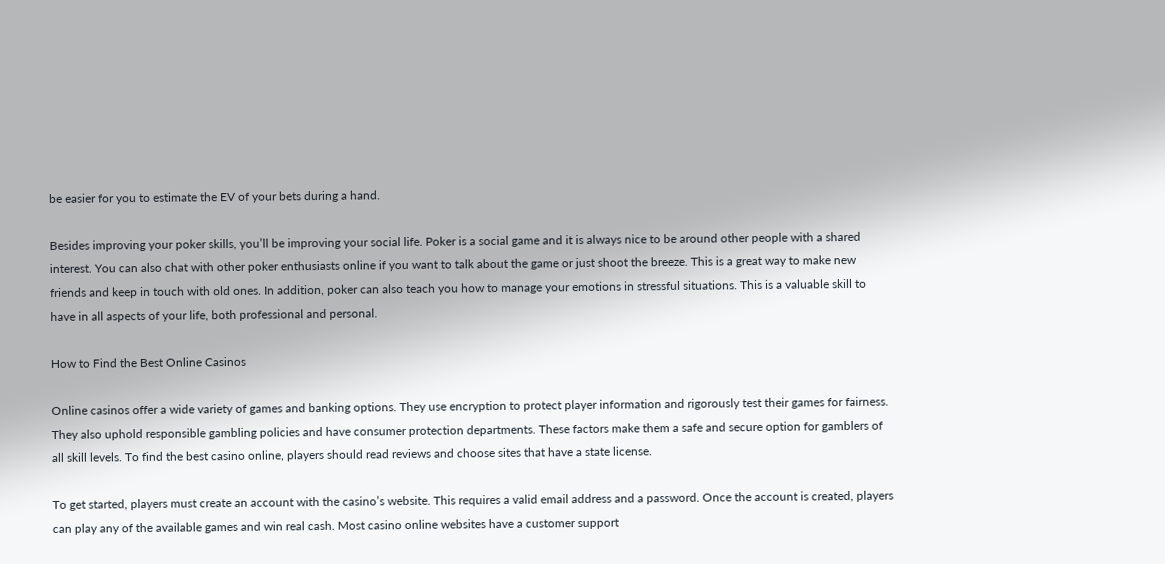be easier for you to estimate the EV of your bets during a hand.

Besides improving your poker skills, you’ll be improving your social life. Poker is a social game and it is always nice to be around other people with a shared interest. You can also chat with other poker enthusiasts online if you want to talk about the game or just shoot the breeze. This is a great way to make new friends and keep in touch with old ones. In addition, poker can also teach you how to manage your emotions in stressful situations. This is a valuable skill to have in all aspects of your life, both professional and personal.

How to Find the Best Online Casinos

Online casinos offer a wide variety of games and banking options. They use encryption to protect player information and rigorously test their games for fairness. They also uphold responsible gambling policies and have consumer protection departments. These factors make them a safe and secure option for gamblers of all skill levels. To find the best casino online, players should read reviews and choose sites that have a state license.

To get started, players must create an account with the casino’s website. This requires a valid email address and a password. Once the account is created, players can play any of the available games and win real cash. Most casino online websites have a customer support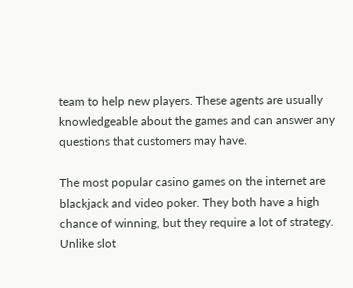team to help new players. These agents are usually knowledgeable about the games and can answer any questions that customers may have.

The most popular casino games on the internet are blackjack and video poker. They both have a high chance of winning, but they require a lot of strategy. Unlike slot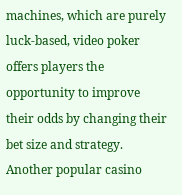machines, which are purely luck-based, video poker offers players the opportunity to improve their odds by changing their bet size and strategy. Another popular casino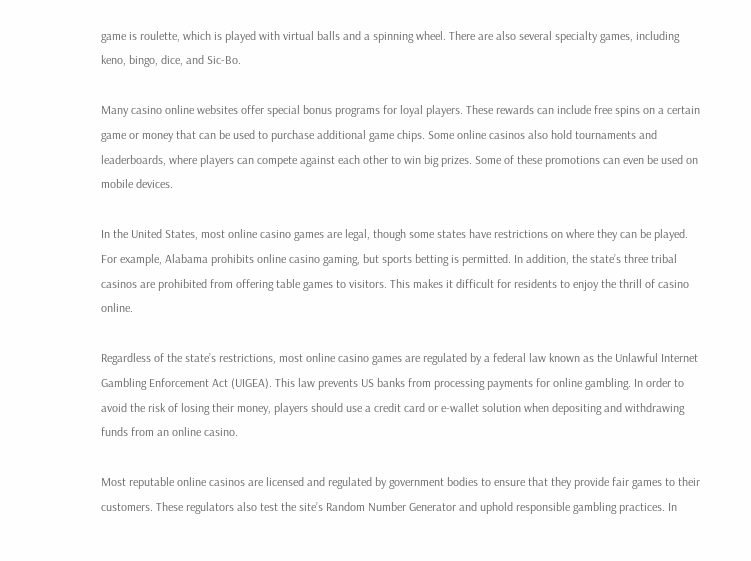game is roulette, which is played with virtual balls and a spinning wheel. There are also several specialty games, including keno, bingo, dice, and Sic-Bo.

Many casino online websites offer special bonus programs for loyal players. These rewards can include free spins on a certain game or money that can be used to purchase additional game chips. Some online casinos also hold tournaments and leaderboards, where players can compete against each other to win big prizes. Some of these promotions can even be used on mobile devices.

In the United States, most online casino games are legal, though some states have restrictions on where they can be played. For example, Alabama prohibits online casino gaming, but sports betting is permitted. In addition, the state’s three tribal casinos are prohibited from offering table games to visitors. This makes it difficult for residents to enjoy the thrill of casino online.

Regardless of the state’s restrictions, most online casino games are regulated by a federal law known as the Unlawful Internet Gambling Enforcement Act (UIGEA). This law prevents US banks from processing payments for online gambling. In order to avoid the risk of losing their money, players should use a credit card or e-wallet solution when depositing and withdrawing funds from an online casino.

Most reputable online casinos are licensed and regulated by government bodies to ensure that they provide fair games to their customers. These regulators also test the site’s Random Number Generator and uphold responsible gambling practices. In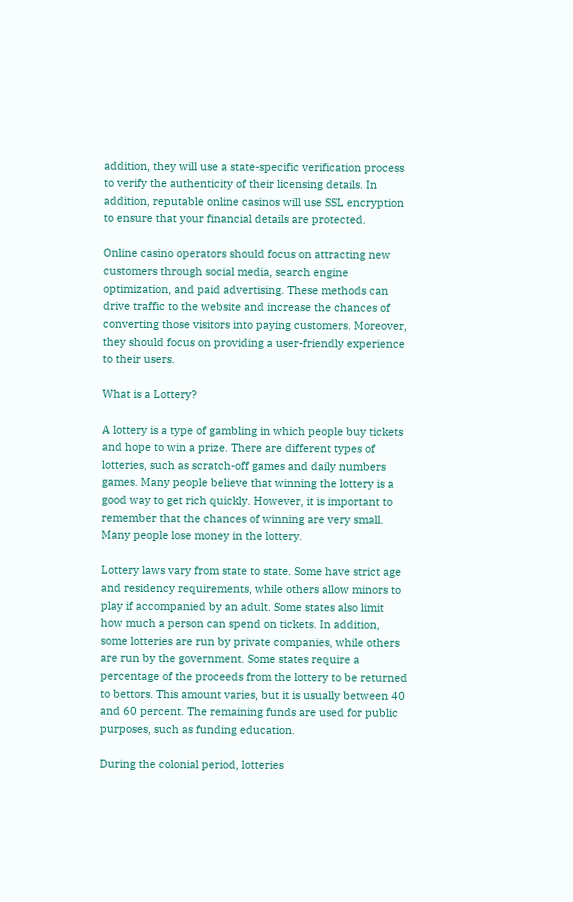addition, they will use a state-specific verification process to verify the authenticity of their licensing details. In addition, reputable online casinos will use SSL encryption to ensure that your financial details are protected.

Online casino operators should focus on attracting new customers through social media, search engine optimization, and paid advertising. These methods can drive traffic to the website and increase the chances of converting those visitors into paying customers. Moreover, they should focus on providing a user-friendly experience to their users.

What is a Lottery?

A lottery is a type of gambling in which people buy tickets and hope to win a prize. There are different types of lotteries, such as scratch-off games and daily numbers games. Many people believe that winning the lottery is a good way to get rich quickly. However, it is important to remember that the chances of winning are very small. Many people lose money in the lottery.

Lottery laws vary from state to state. Some have strict age and residency requirements, while others allow minors to play if accompanied by an adult. Some states also limit how much a person can spend on tickets. In addition, some lotteries are run by private companies, while others are run by the government. Some states require a percentage of the proceeds from the lottery to be returned to bettors. This amount varies, but it is usually between 40 and 60 percent. The remaining funds are used for public purposes, such as funding education.

During the colonial period, lotteries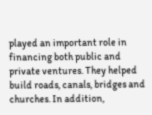played an important role in financing both public and private ventures. They helped build roads, canals, bridges and churches. In addition,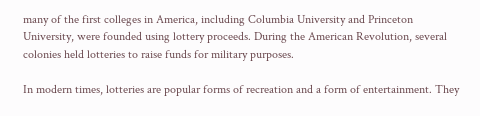many of the first colleges in America, including Columbia University and Princeton University, were founded using lottery proceeds. During the American Revolution, several colonies held lotteries to raise funds for military purposes.

In modern times, lotteries are popular forms of recreation and a form of entertainment. They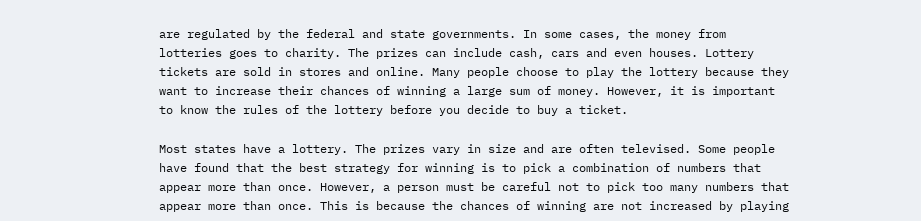are regulated by the federal and state governments. In some cases, the money from lotteries goes to charity. The prizes can include cash, cars and even houses. Lottery tickets are sold in stores and online. Many people choose to play the lottery because they want to increase their chances of winning a large sum of money. However, it is important to know the rules of the lottery before you decide to buy a ticket.

Most states have a lottery. The prizes vary in size and are often televised. Some people have found that the best strategy for winning is to pick a combination of numbers that appear more than once. However, a person must be careful not to pick too many numbers that appear more than once. This is because the chances of winning are not increased by playing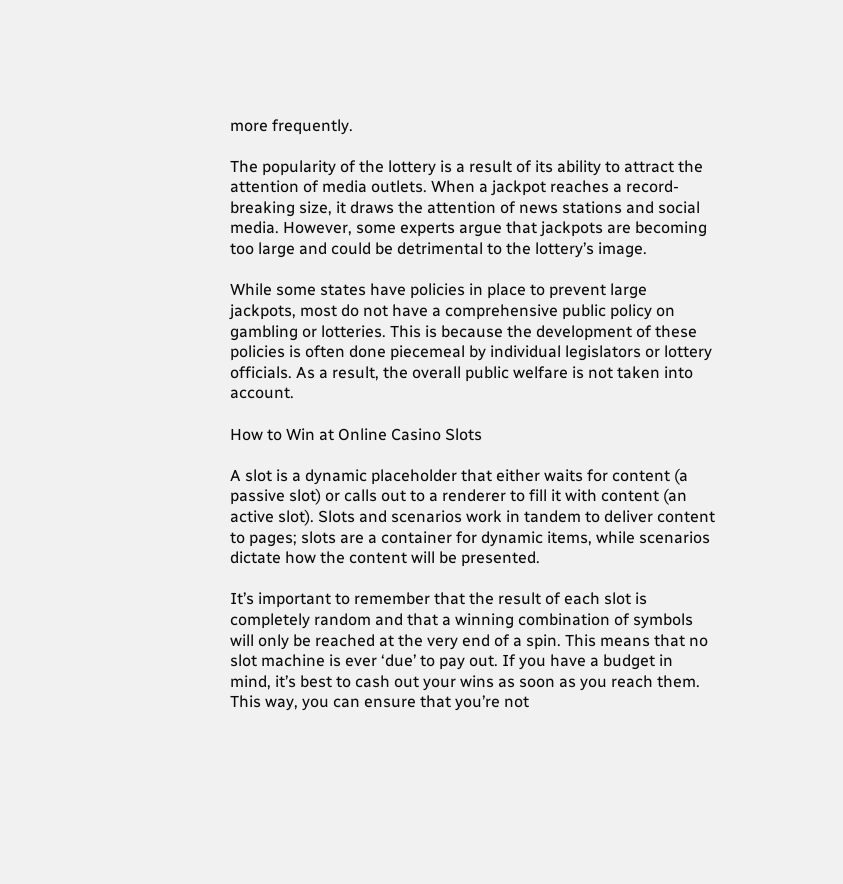more frequently.

The popularity of the lottery is a result of its ability to attract the attention of media outlets. When a jackpot reaches a record-breaking size, it draws the attention of news stations and social media. However, some experts argue that jackpots are becoming too large and could be detrimental to the lottery’s image.

While some states have policies in place to prevent large jackpots, most do not have a comprehensive public policy on gambling or lotteries. This is because the development of these policies is often done piecemeal by individual legislators or lottery officials. As a result, the overall public welfare is not taken into account.

How to Win at Online Casino Slots

A slot is a dynamic placeholder that either waits for content (a passive slot) or calls out to a renderer to fill it with content (an active slot). Slots and scenarios work in tandem to deliver content to pages; slots are a container for dynamic items, while scenarios dictate how the content will be presented.

It’s important to remember that the result of each slot is completely random and that a winning combination of symbols will only be reached at the very end of a spin. This means that no slot machine is ever ‘due’ to pay out. If you have a budget in mind, it’s best to cash out your wins as soon as you reach them. This way, you can ensure that you’re not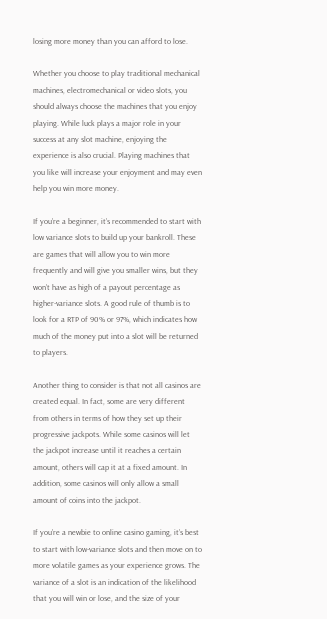losing more money than you can afford to lose.

Whether you choose to play traditional mechanical machines, electromechanical or video slots, you should always choose the machines that you enjoy playing. While luck plays a major role in your success at any slot machine, enjoying the experience is also crucial. Playing machines that you like will increase your enjoyment and may even help you win more money.

If you’re a beginner, it’s recommended to start with low variance slots to build up your bankroll. These are games that will allow you to win more frequently and will give you smaller wins, but they won’t have as high of a payout percentage as higher-variance slots. A good rule of thumb is to look for a RTP of 90% or 97%, which indicates how much of the money put into a slot will be returned to players.

Another thing to consider is that not all casinos are created equal. In fact, some are very different from others in terms of how they set up their progressive jackpots. While some casinos will let the jackpot increase until it reaches a certain amount, others will cap it at a fixed amount. In addition, some casinos will only allow a small amount of coins into the jackpot.

If you’re a newbie to online casino gaming, it’s best to start with low-variance slots and then move on to more volatile games as your experience grows. The variance of a slot is an indication of the likelihood that you will win or lose, and the size of your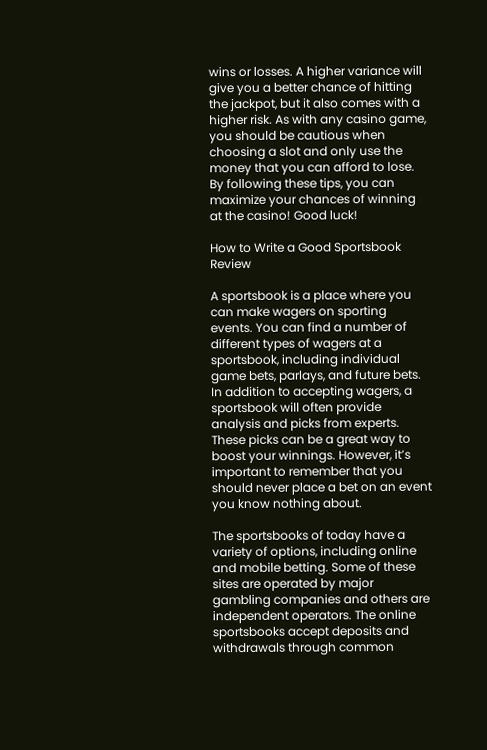wins or losses. A higher variance will give you a better chance of hitting the jackpot, but it also comes with a higher risk. As with any casino game, you should be cautious when choosing a slot and only use the money that you can afford to lose. By following these tips, you can maximize your chances of winning at the casino! Good luck!

How to Write a Good Sportsbook Review

A sportsbook is a place where you can make wagers on sporting events. You can find a number of different types of wagers at a sportsbook, including individual game bets, parlays, and future bets. In addition to accepting wagers, a sportsbook will often provide analysis and picks from experts. These picks can be a great way to boost your winnings. However, it’s important to remember that you should never place a bet on an event you know nothing about.

The sportsbooks of today have a variety of options, including online and mobile betting. Some of these sites are operated by major gambling companies and others are independent operators. The online sportsbooks accept deposits and withdrawals through common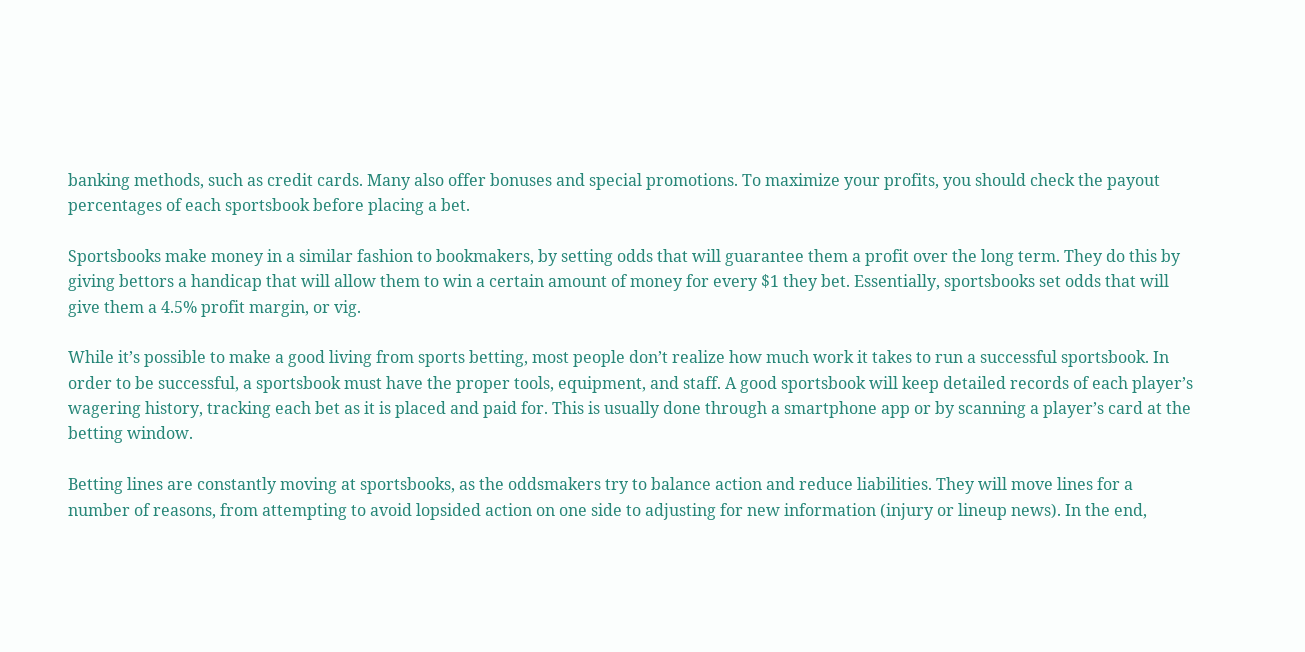banking methods, such as credit cards. Many also offer bonuses and special promotions. To maximize your profits, you should check the payout percentages of each sportsbook before placing a bet.

Sportsbooks make money in a similar fashion to bookmakers, by setting odds that will guarantee them a profit over the long term. They do this by giving bettors a handicap that will allow them to win a certain amount of money for every $1 they bet. Essentially, sportsbooks set odds that will give them a 4.5% profit margin, or vig.

While it’s possible to make a good living from sports betting, most people don’t realize how much work it takes to run a successful sportsbook. In order to be successful, a sportsbook must have the proper tools, equipment, and staff. A good sportsbook will keep detailed records of each player’s wagering history, tracking each bet as it is placed and paid for. This is usually done through a smartphone app or by scanning a player’s card at the betting window.

Betting lines are constantly moving at sportsbooks, as the oddsmakers try to balance action and reduce liabilities. They will move lines for a number of reasons, from attempting to avoid lopsided action on one side to adjusting for new information (injury or lineup news). In the end,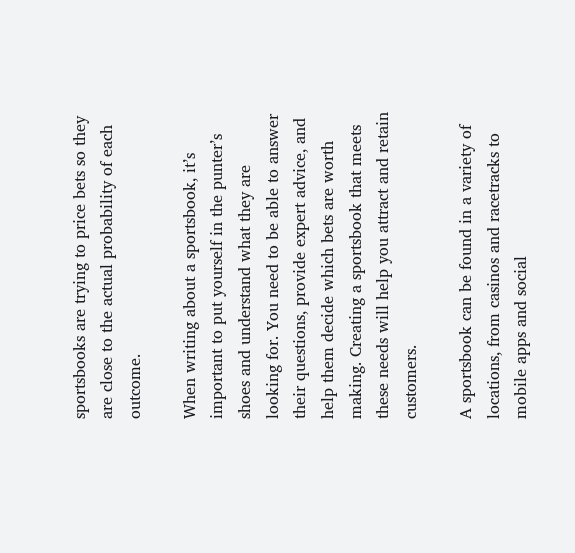sportsbooks are trying to price bets so they are close to the actual probability of each outcome.

When writing about a sportsbook, it’s important to put yourself in the punter’s shoes and understand what they are looking for. You need to be able to answer their questions, provide expert advice, and help them decide which bets are worth making. Creating a sportsbook that meets these needs will help you attract and retain customers.

A sportsbook can be found in a variety of locations, from casinos and racetracks to mobile apps and social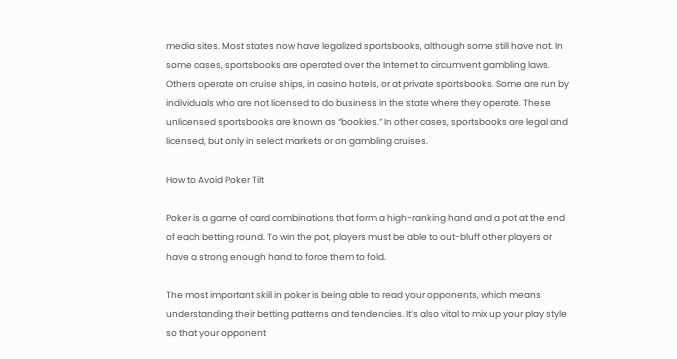media sites. Most states now have legalized sportsbooks, although some still have not. In some cases, sportsbooks are operated over the Internet to circumvent gambling laws. Others operate on cruise ships, in casino hotels, or at private sportsbooks. Some are run by individuals who are not licensed to do business in the state where they operate. These unlicensed sportsbooks are known as “bookies.” In other cases, sportsbooks are legal and licensed, but only in select markets or on gambling cruises.

How to Avoid Poker Tilt

Poker is a game of card combinations that form a high-ranking hand and a pot at the end of each betting round. To win the pot, players must be able to out-bluff other players or have a strong enough hand to force them to fold.

The most important skill in poker is being able to read your opponents, which means understanding their betting patterns and tendencies. It’s also vital to mix up your play style so that your opponent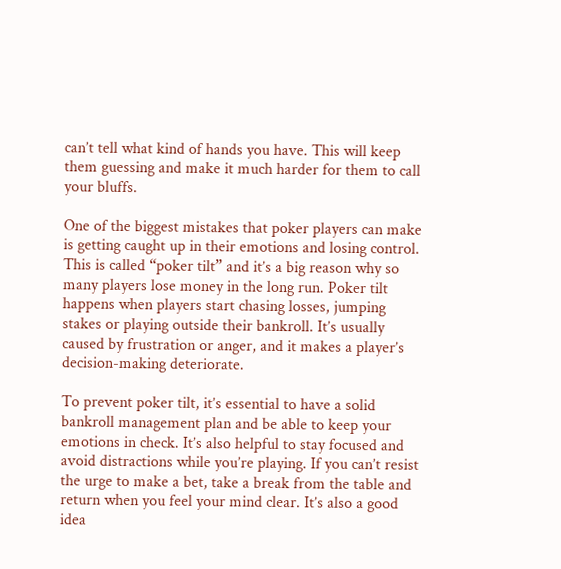can’t tell what kind of hands you have. This will keep them guessing and make it much harder for them to call your bluffs.

One of the biggest mistakes that poker players can make is getting caught up in their emotions and losing control. This is called “poker tilt” and it’s a big reason why so many players lose money in the long run. Poker tilt happens when players start chasing losses, jumping stakes or playing outside their bankroll. It’s usually caused by frustration or anger, and it makes a player’s decision-making deteriorate.

To prevent poker tilt, it’s essential to have a solid bankroll management plan and be able to keep your emotions in check. It’s also helpful to stay focused and avoid distractions while you’re playing. If you can’t resist the urge to make a bet, take a break from the table and return when you feel your mind clear. It’s also a good idea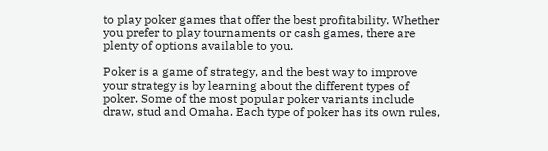to play poker games that offer the best profitability. Whether you prefer to play tournaments or cash games, there are plenty of options available to you.

Poker is a game of strategy, and the best way to improve your strategy is by learning about the different types of poker. Some of the most popular poker variants include draw, stud and Omaha. Each type of poker has its own rules,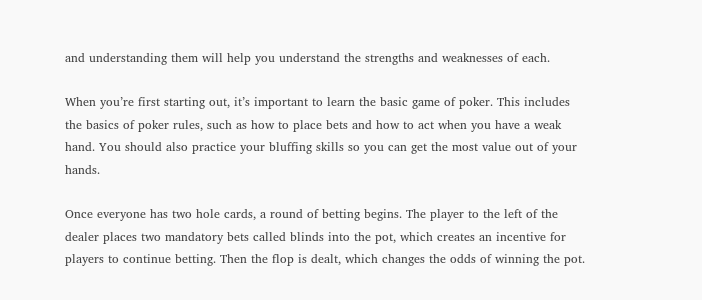and understanding them will help you understand the strengths and weaknesses of each.

When you’re first starting out, it’s important to learn the basic game of poker. This includes the basics of poker rules, such as how to place bets and how to act when you have a weak hand. You should also practice your bluffing skills so you can get the most value out of your hands.

Once everyone has two hole cards, a round of betting begins. The player to the left of the dealer places two mandatory bets called blinds into the pot, which creates an incentive for players to continue betting. Then the flop is dealt, which changes the odds of winning the pot.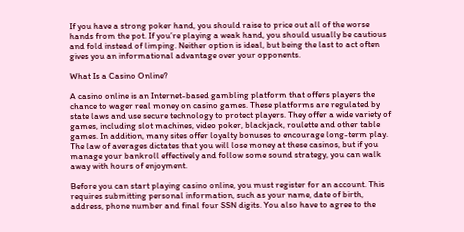If you have a strong poker hand, you should raise to price out all of the worse hands from the pot. If you’re playing a weak hand, you should usually be cautious and fold instead of limping. Neither option is ideal, but being the last to act often gives you an informational advantage over your opponents.

What Is a Casino Online?

A casino online is an Internet-based gambling platform that offers players the chance to wager real money on casino games. These platforms are regulated by state laws and use secure technology to protect players. They offer a wide variety of games, including slot machines, video poker, blackjack, roulette and other table games. In addition, many sites offer loyalty bonuses to encourage long-term play. The law of averages dictates that you will lose money at these casinos, but if you manage your bankroll effectively and follow some sound strategy, you can walk away with hours of enjoyment.

Before you can start playing casino online, you must register for an account. This requires submitting personal information, such as your name, date of birth, address, phone number and final four SSN digits. You also have to agree to the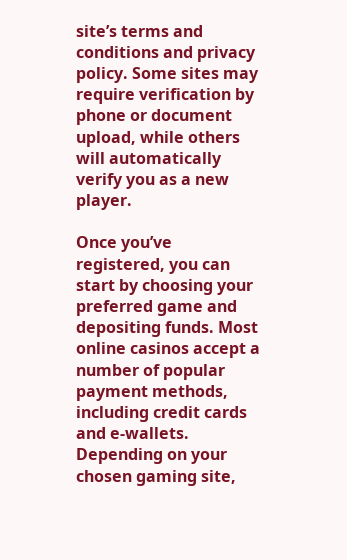site’s terms and conditions and privacy policy. Some sites may require verification by phone or document upload, while others will automatically verify you as a new player.

Once you’ve registered, you can start by choosing your preferred game and depositing funds. Most online casinos accept a number of popular payment methods, including credit cards and e-wallets. Depending on your chosen gaming site,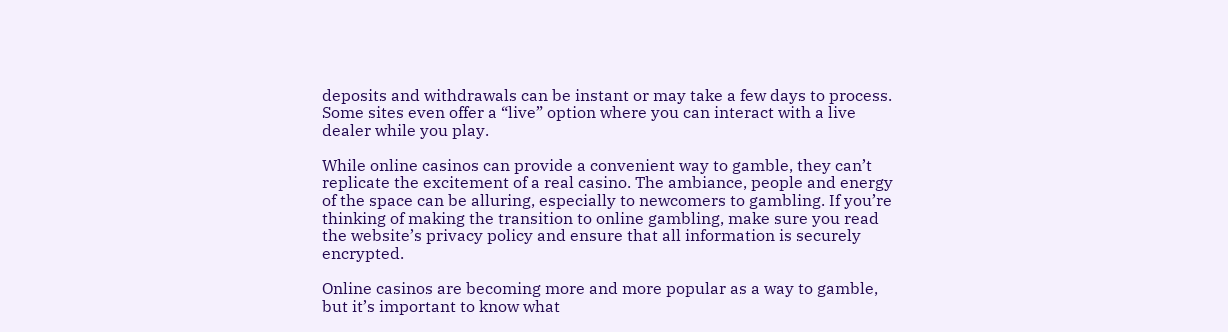deposits and withdrawals can be instant or may take a few days to process. Some sites even offer a “live” option where you can interact with a live dealer while you play.

While online casinos can provide a convenient way to gamble, they can’t replicate the excitement of a real casino. The ambiance, people and energy of the space can be alluring, especially to newcomers to gambling. If you’re thinking of making the transition to online gambling, make sure you read the website’s privacy policy and ensure that all information is securely encrypted.

Online casinos are becoming more and more popular as a way to gamble, but it’s important to know what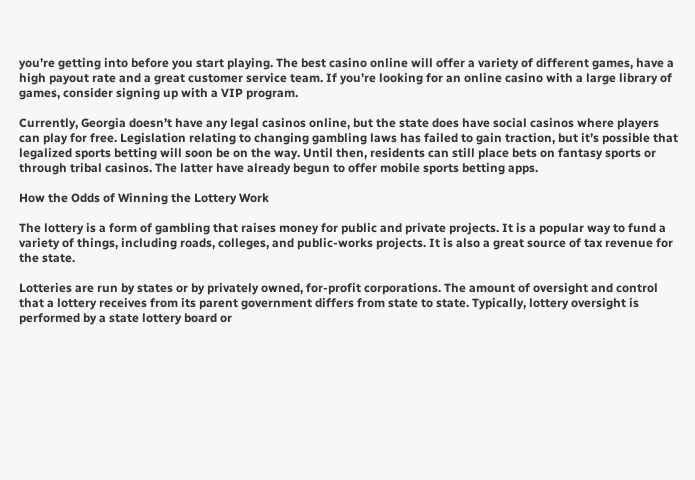you’re getting into before you start playing. The best casino online will offer a variety of different games, have a high payout rate and a great customer service team. If you’re looking for an online casino with a large library of games, consider signing up with a VIP program.

Currently, Georgia doesn’t have any legal casinos online, but the state does have social casinos where players can play for free. Legislation relating to changing gambling laws has failed to gain traction, but it’s possible that legalized sports betting will soon be on the way. Until then, residents can still place bets on fantasy sports or through tribal casinos. The latter have already begun to offer mobile sports betting apps.

How the Odds of Winning the Lottery Work

The lottery is a form of gambling that raises money for public and private projects. It is a popular way to fund a variety of things, including roads, colleges, and public-works projects. It is also a great source of tax revenue for the state.

Lotteries are run by states or by privately owned, for-profit corporations. The amount of oversight and control that a lottery receives from its parent government differs from state to state. Typically, lottery oversight is performed by a state lottery board or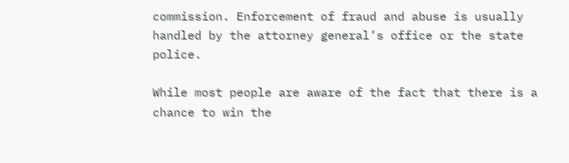commission. Enforcement of fraud and abuse is usually handled by the attorney general’s office or the state police.

While most people are aware of the fact that there is a chance to win the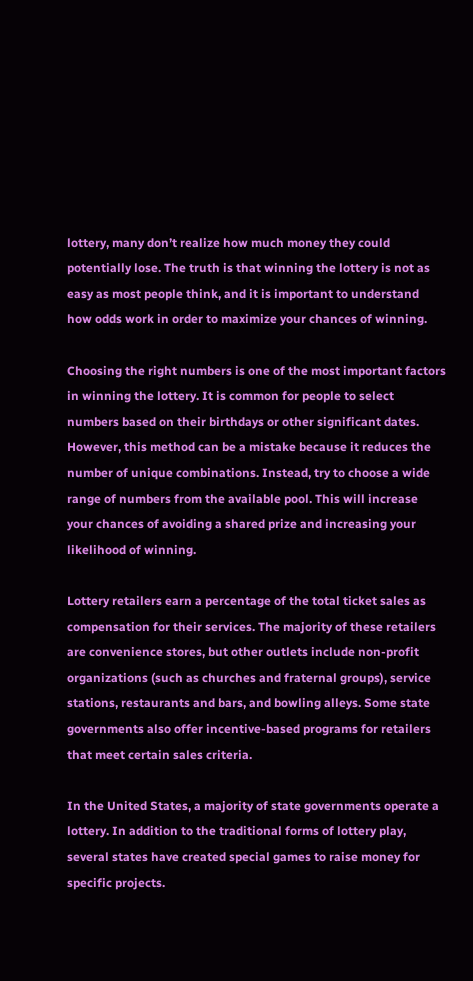lottery, many don’t realize how much money they could potentially lose. The truth is that winning the lottery is not as easy as most people think, and it is important to understand how odds work in order to maximize your chances of winning.

Choosing the right numbers is one of the most important factors in winning the lottery. It is common for people to select numbers based on their birthdays or other significant dates. However, this method can be a mistake because it reduces the number of unique combinations. Instead, try to choose a wide range of numbers from the available pool. This will increase your chances of avoiding a shared prize and increasing your likelihood of winning.

Lottery retailers earn a percentage of the total ticket sales as compensation for their services. The majority of these retailers are convenience stores, but other outlets include non-profit organizations (such as churches and fraternal groups), service stations, restaurants and bars, and bowling alleys. Some state governments also offer incentive-based programs for retailers that meet certain sales criteria.

In the United States, a majority of state governments operate a lottery. In addition to the traditional forms of lottery play, several states have created special games to raise money for specific projects.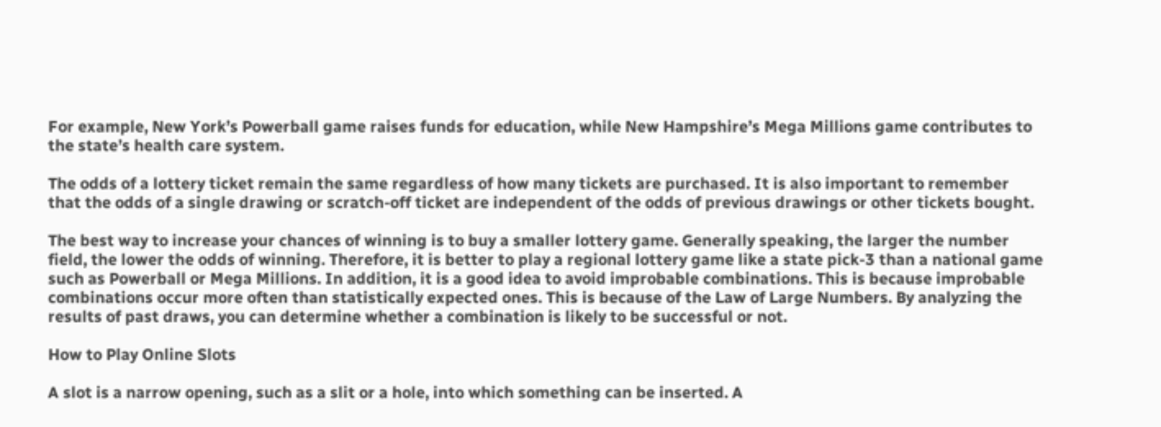For example, New York’s Powerball game raises funds for education, while New Hampshire’s Mega Millions game contributes to the state’s health care system.

The odds of a lottery ticket remain the same regardless of how many tickets are purchased. It is also important to remember that the odds of a single drawing or scratch-off ticket are independent of the odds of previous drawings or other tickets bought.

The best way to increase your chances of winning is to buy a smaller lottery game. Generally speaking, the larger the number field, the lower the odds of winning. Therefore, it is better to play a regional lottery game like a state pick-3 than a national game such as Powerball or Mega Millions. In addition, it is a good idea to avoid improbable combinations. This is because improbable combinations occur more often than statistically expected ones. This is because of the Law of Large Numbers. By analyzing the results of past draws, you can determine whether a combination is likely to be successful or not.

How to Play Online Slots

A slot is a narrow opening, such as a slit or a hole, into which something can be inserted. A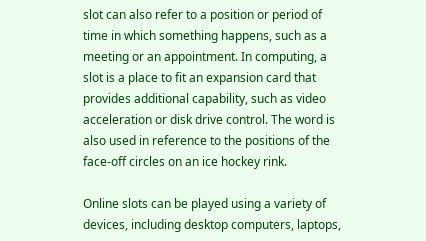slot can also refer to a position or period of time in which something happens, such as a meeting or an appointment. In computing, a slot is a place to fit an expansion card that provides additional capability, such as video acceleration or disk drive control. The word is also used in reference to the positions of the face-off circles on an ice hockey rink.

Online slots can be played using a variety of devices, including desktop computers, laptops,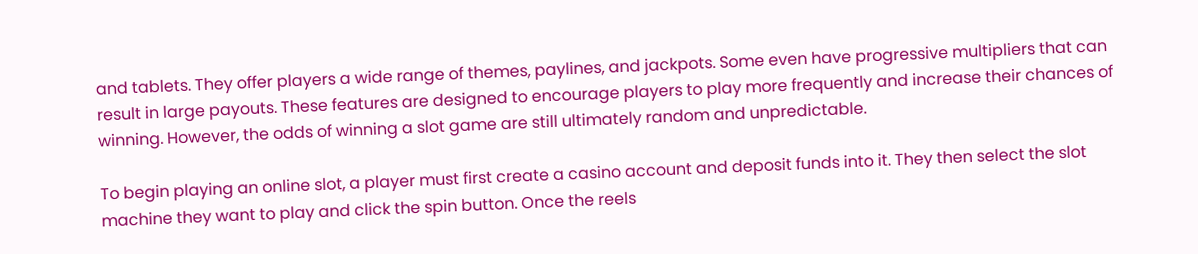and tablets. They offer players a wide range of themes, paylines, and jackpots. Some even have progressive multipliers that can result in large payouts. These features are designed to encourage players to play more frequently and increase their chances of winning. However, the odds of winning a slot game are still ultimately random and unpredictable.

To begin playing an online slot, a player must first create a casino account and deposit funds into it. They then select the slot machine they want to play and click the spin button. Once the reels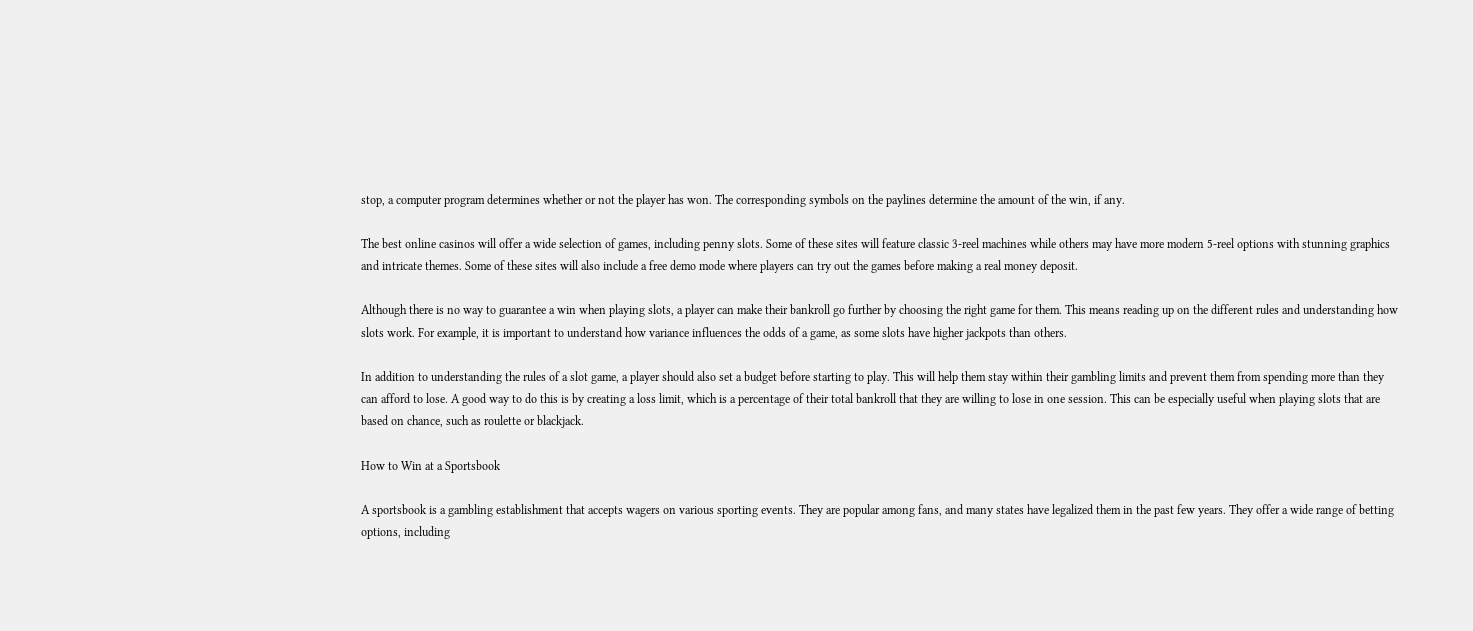stop, a computer program determines whether or not the player has won. The corresponding symbols on the paylines determine the amount of the win, if any.

The best online casinos will offer a wide selection of games, including penny slots. Some of these sites will feature classic 3-reel machines while others may have more modern 5-reel options with stunning graphics and intricate themes. Some of these sites will also include a free demo mode where players can try out the games before making a real money deposit.

Although there is no way to guarantee a win when playing slots, a player can make their bankroll go further by choosing the right game for them. This means reading up on the different rules and understanding how slots work. For example, it is important to understand how variance influences the odds of a game, as some slots have higher jackpots than others.

In addition to understanding the rules of a slot game, a player should also set a budget before starting to play. This will help them stay within their gambling limits and prevent them from spending more than they can afford to lose. A good way to do this is by creating a loss limit, which is a percentage of their total bankroll that they are willing to lose in one session. This can be especially useful when playing slots that are based on chance, such as roulette or blackjack.

How to Win at a Sportsbook

A sportsbook is a gambling establishment that accepts wagers on various sporting events. They are popular among fans, and many states have legalized them in the past few years. They offer a wide range of betting options, including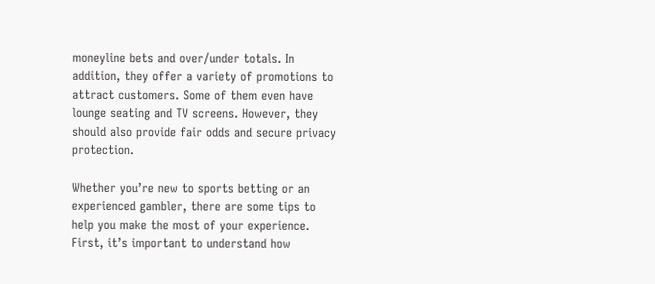moneyline bets and over/under totals. In addition, they offer a variety of promotions to attract customers. Some of them even have lounge seating and TV screens. However, they should also provide fair odds and secure privacy protection.

Whether you’re new to sports betting or an experienced gambler, there are some tips to help you make the most of your experience. First, it’s important to understand how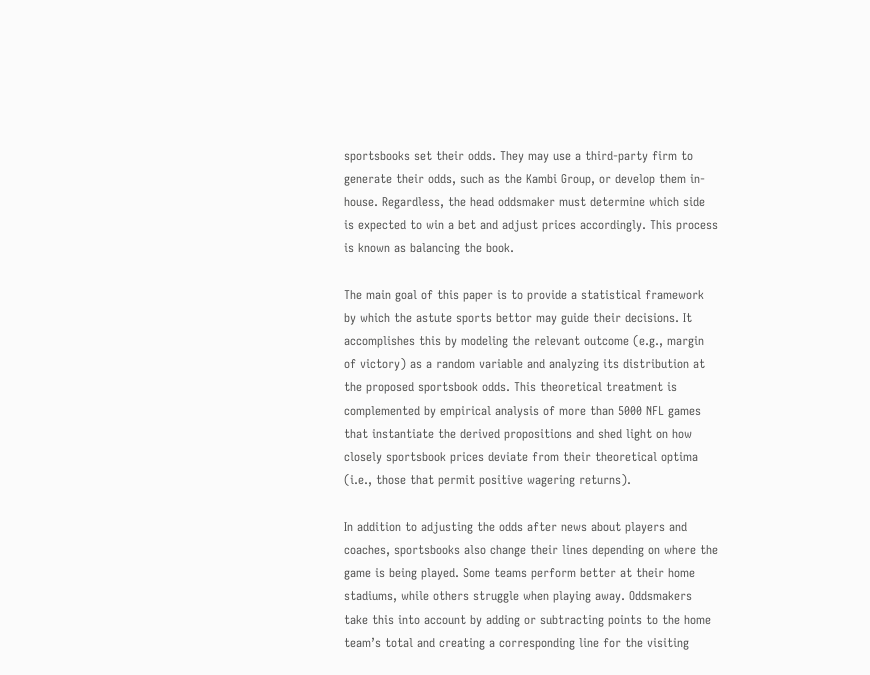sportsbooks set their odds. They may use a third-party firm to generate their odds, such as the Kambi Group, or develop them in-house. Regardless, the head oddsmaker must determine which side is expected to win a bet and adjust prices accordingly. This process is known as balancing the book.

The main goal of this paper is to provide a statistical framework by which the astute sports bettor may guide their decisions. It accomplishes this by modeling the relevant outcome (e.g., margin of victory) as a random variable and analyzing its distribution at the proposed sportsbook odds. This theoretical treatment is complemented by empirical analysis of more than 5000 NFL games that instantiate the derived propositions and shed light on how closely sportsbook prices deviate from their theoretical optima (i.e., those that permit positive wagering returns).

In addition to adjusting the odds after news about players and coaches, sportsbooks also change their lines depending on where the game is being played. Some teams perform better at their home stadiums, while others struggle when playing away. Oddsmakers take this into account by adding or subtracting points to the home team’s total and creating a corresponding line for the visiting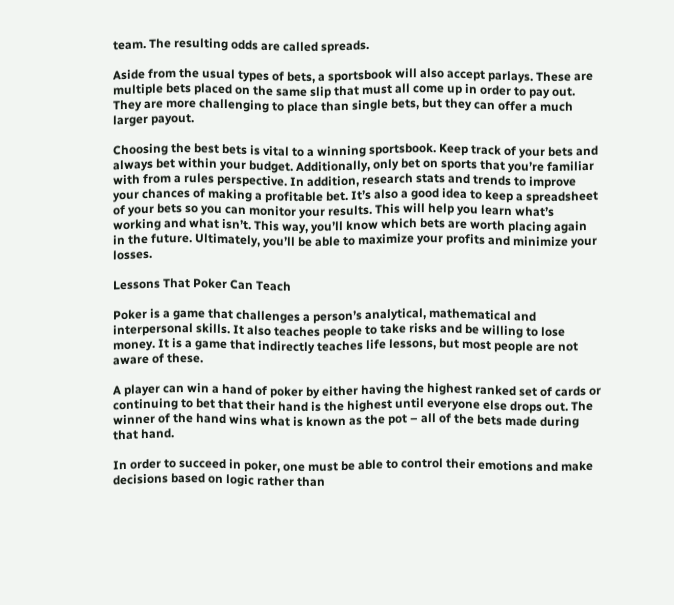team. The resulting odds are called spreads.

Aside from the usual types of bets, a sportsbook will also accept parlays. These are multiple bets placed on the same slip that must all come up in order to pay out. They are more challenging to place than single bets, but they can offer a much larger payout.

Choosing the best bets is vital to a winning sportsbook. Keep track of your bets and always bet within your budget. Additionally, only bet on sports that you’re familiar with from a rules perspective. In addition, research stats and trends to improve your chances of making a profitable bet. It’s also a good idea to keep a spreadsheet of your bets so you can monitor your results. This will help you learn what’s working and what isn’t. This way, you’ll know which bets are worth placing again in the future. Ultimately, you’ll be able to maximize your profits and minimize your losses.

Lessons That Poker Can Teach

Poker is a game that challenges a person’s analytical, mathematical and interpersonal skills. It also teaches people to take risks and be willing to lose money. It is a game that indirectly teaches life lessons, but most people are not aware of these.

A player can win a hand of poker by either having the highest ranked set of cards or continuing to bet that their hand is the highest until everyone else drops out. The winner of the hand wins what is known as the pot – all of the bets made during that hand.

In order to succeed in poker, one must be able to control their emotions and make decisions based on logic rather than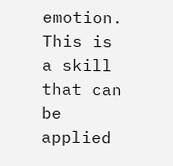emotion. This is a skill that can be applied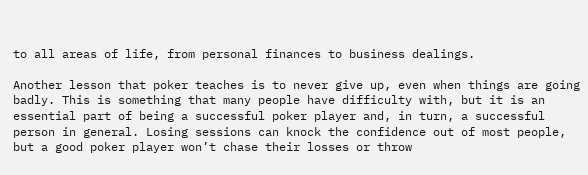to all areas of life, from personal finances to business dealings.

Another lesson that poker teaches is to never give up, even when things are going badly. This is something that many people have difficulty with, but it is an essential part of being a successful poker player and, in turn, a successful person in general. Losing sessions can knock the confidence out of most people, but a good poker player won’t chase their losses or throw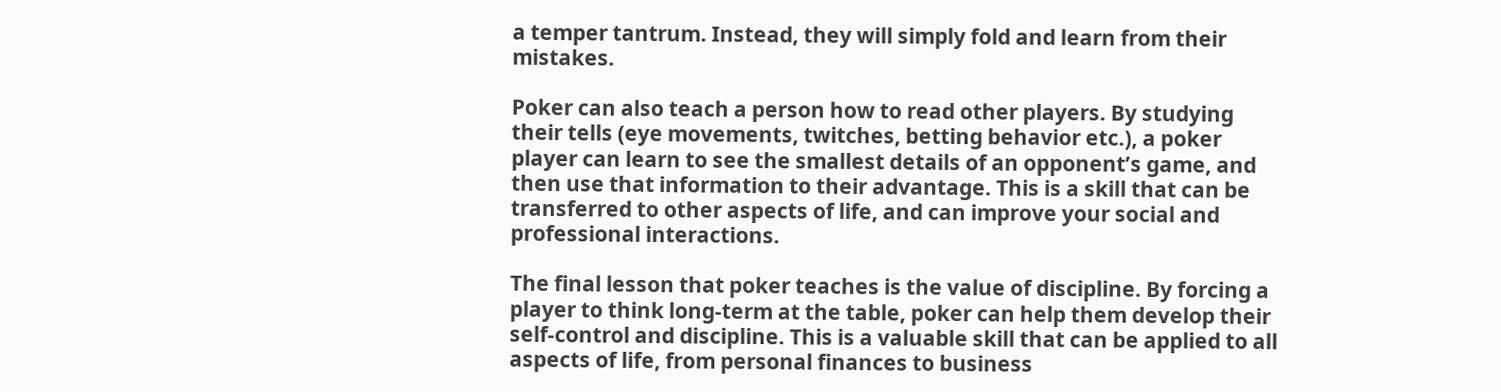a temper tantrum. Instead, they will simply fold and learn from their mistakes.

Poker can also teach a person how to read other players. By studying their tells (eye movements, twitches, betting behavior etc.), a poker player can learn to see the smallest details of an opponent’s game, and then use that information to their advantage. This is a skill that can be transferred to other aspects of life, and can improve your social and professional interactions.

The final lesson that poker teaches is the value of discipline. By forcing a player to think long-term at the table, poker can help them develop their self-control and discipline. This is a valuable skill that can be applied to all aspects of life, from personal finances to business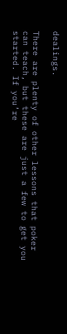dealings.

There are plenty of other lessons that poker can teach, but these are just a few to get you started. If you’re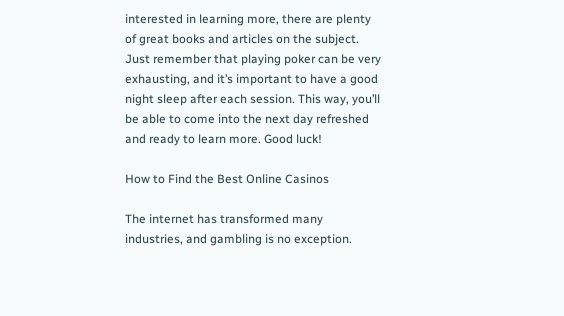interested in learning more, there are plenty of great books and articles on the subject. Just remember that playing poker can be very exhausting, and it’s important to have a good night sleep after each session. This way, you’ll be able to come into the next day refreshed and ready to learn more. Good luck!

How to Find the Best Online Casinos

The internet has transformed many industries, and gambling is no exception.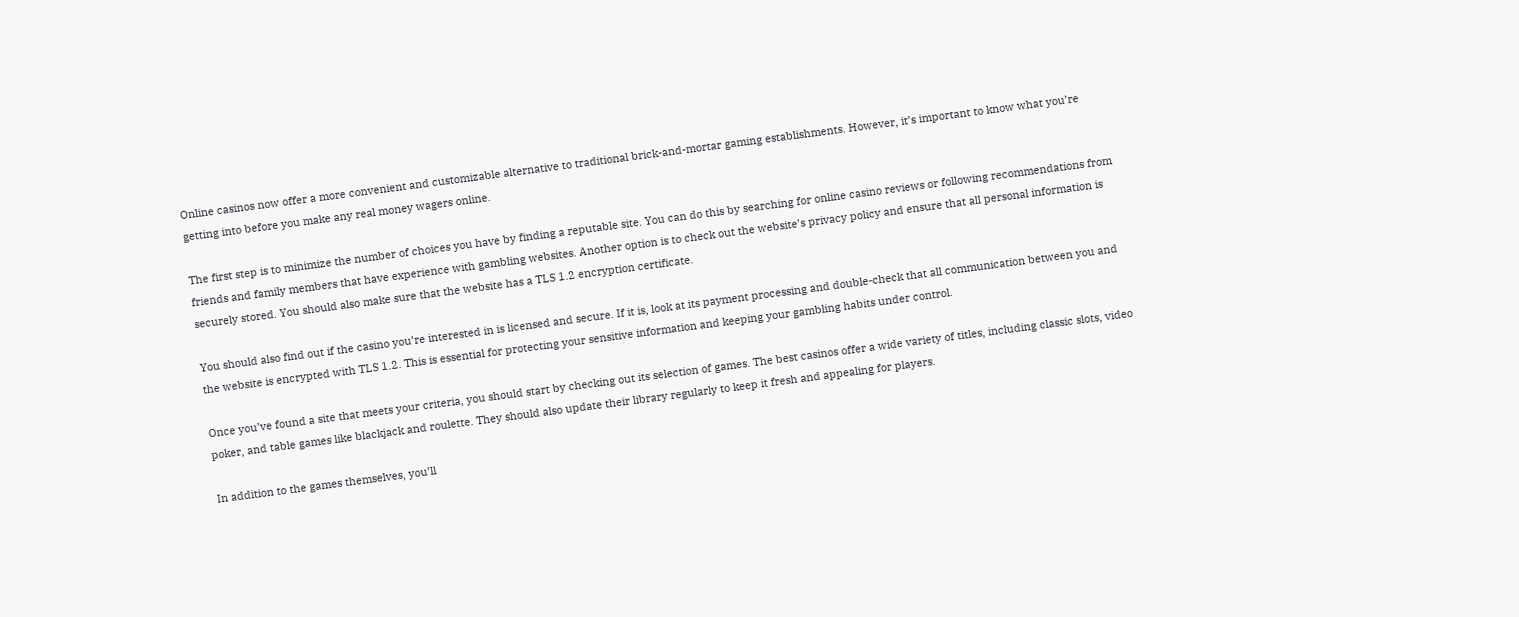Online casinos now offer a more convenient and customizable alternative to traditional brick-and-mortar gaming establishments. However, it’s important to know what you’re getting into before you make any real money wagers online.

The first step is to minimize the number of choices you have by finding a reputable site. You can do this by searching for online casino reviews or following recommendations from friends and family members that have experience with gambling websites. Another option is to check out the website’s privacy policy and ensure that all personal information is securely stored. You should also make sure that the website has a TLS 1.2 encryption certificate.

You should also find out if the casino you’re interested in is licensed and secure. If it is, look at its payment processing and double-check that all communication between you and the website is encrypted with TLS 1.2. This is essential for protecting your sensitive information and keeping your gambling habits under control.

Once you’ve found a site that meets your criteria, you should start by checking out its selection of games. The best casinos offer a wide variety of titles, including classic slots, video poker, and table games like blackjack and roulette. They should also update their library regularly to keep it fresh and appealing for players.

In addition to the games themselves, you’ll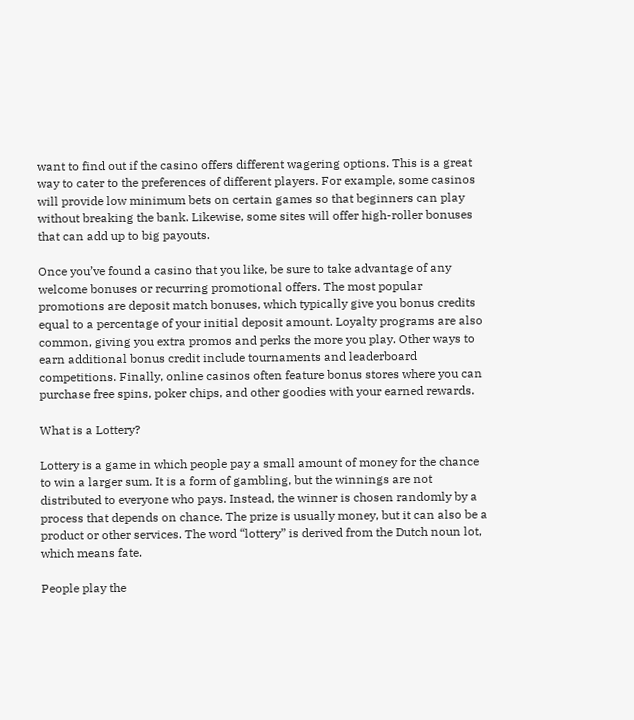want to find out if the casino offers different wagering options. This is a great way to cater to the preferences of different players. For example, some casinos will provide low minimum bets on certain games so that beginners can play without breaking the bank. Likewise, some sites will offer high-roller bonuses that can add up to big payouts.

Once you’ve found a casino that you like, be sure to take advantage of any welcome bonuses or recurring promotional offers. The most popular promotions are deposit match bonuses, which typically give you bonus credits equal to a percentage of your initial deposit amount. Loyalty programs are also common, giving you extra promos and perks the more you play. Other ways to earn additional bonus credit include tournaments and leaderboard competitions. Finally, online casinos often feature bonus stores where you can purchase free spins, poker chips, and other goodies with your earned rewards.

What is a Lottery?

Lottery is a game in which people pay a small amount of money for the chance to win a larger sum. It is a form of gambling, but the winnings are not distributed to everyone who pays. Instead, the winner is chosen randomly by a process that depends on chance. The prize is usually money, but it can also be a product or other services. The word “lottery” is derived from the Dutch noun lot, which means fate.

People play the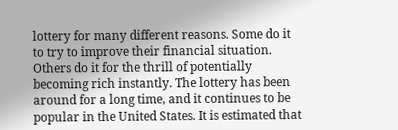lottery for many different reasons. Some do it to try to improve their financial situation. Others do it for the thrill of potentially becoming rich instantly. The lottery has been around for a long time, and it continues to be popular in the United States. It is estimated that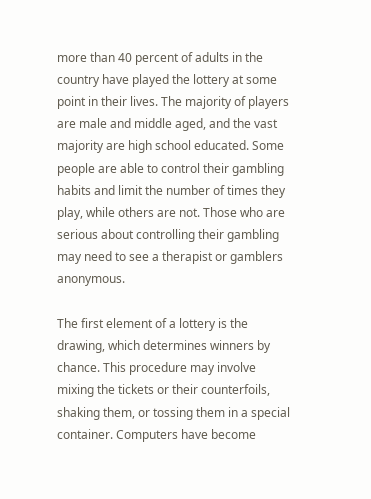more than 40 percent of adults in the country have played the lottery at some point in their lives. The majority of players are male and middle aged, and the vast majority are high school educated. Some people are able to control their gambling habits and limit the number of times they play, while others are not. Those who are serious about controlling their gambling may need to see a therapist or gamblers anonymous.

The first element of a lottery is the drawing, which determines winners by chance. This procedure may involve mixing the tickets or their counterfoils, shaking them, or tossing them in a special container. Computers have become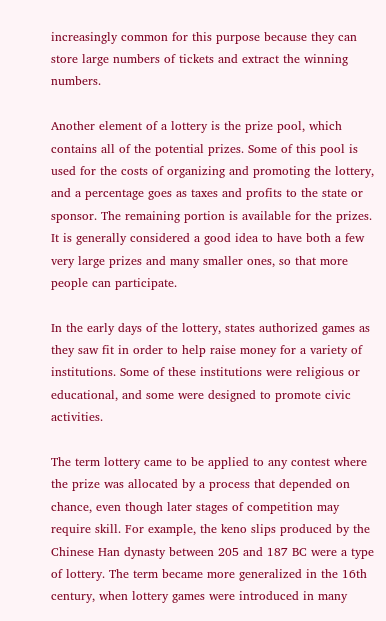increasingly common for this purpose because they can store large numbers of tickets and extract the winning numbers.

Another element of a lottery is the prize pool, which contains all of the potential prizes. Some of this pool is used for the costs of organizing and promoting the lottery, and a percentage goes as taxes and profits to the state or sponsor. The remaining portion is available for the prizes. It is generally considered a good idea to have both a few very large prizes and many smaller ones, so that more people can participate.

In the early days of the lottery, states authorized games as they saw fit in order to help raise money for a variety of institutions. Some of these institutions were religious or educational, and some were designed to promote civic activities.

The term lottery came to be applied to any contest where the prize was allocated by a process that depended on chance, even though later stages of competition may require skill. For example, the keno slips produced by the Chinese Han dynasty between 205 and 187 BC were a type of lottery. The term became more generalized in the 16th century, when lottery games were introduced in many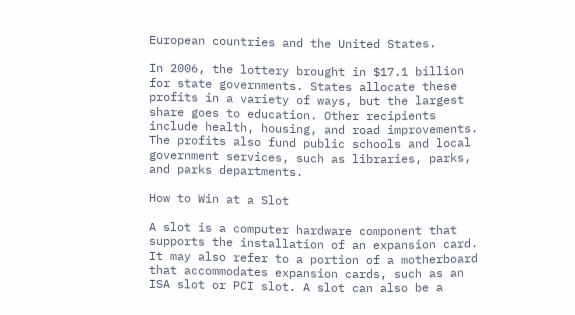European countries and the United States.

In 2006, the lottery brought in $17.1 billion for state governments. States allocate these profits in a variety of ways, but the largest share goes to education. Other recipients include health, housing, and road improvements. The profits also fund public schools and local government services, such as libraries, parks, and parks departments.

How to Win at a Slot

A slot is a computer hardware component that supports the installation of an expansion card. It may also refer to a portion of a motherboard that accommodates expansion cards, such as an ISA slot or PCI slot. A slot can also be a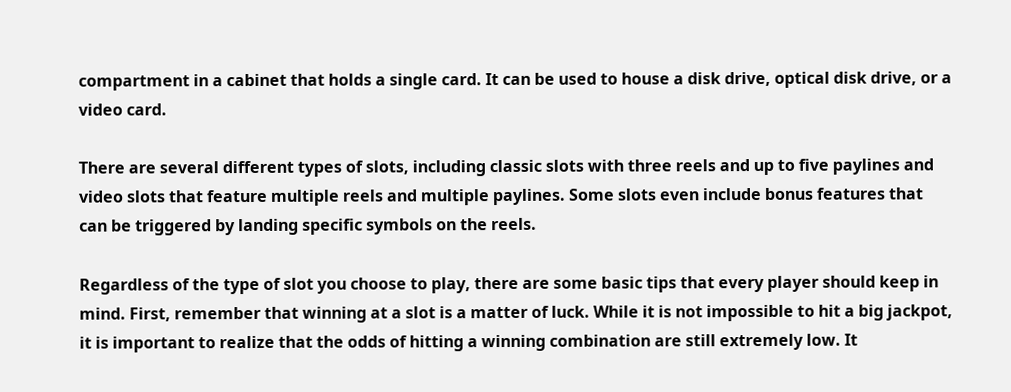compartment in a cabinet that holds a single card. It can be used to house a disk drive, optical disk drive, or a video card.

There are several different types of slots, including classic slots with three reels and up to five paylines and video slots that feature multiple reels and multiple paylines. Some slots even include bonus features that can be triggered by landing specific symbols on the reels.

Regardless of the type of slot you choose to play, there are some basic tips that every player should keep in mind. First, remember that winning at a slot is a matter of luck. While it is not impossible to hit a big jackpot, it is important to realize that the odds of hitting a winning combination are still extremely low. It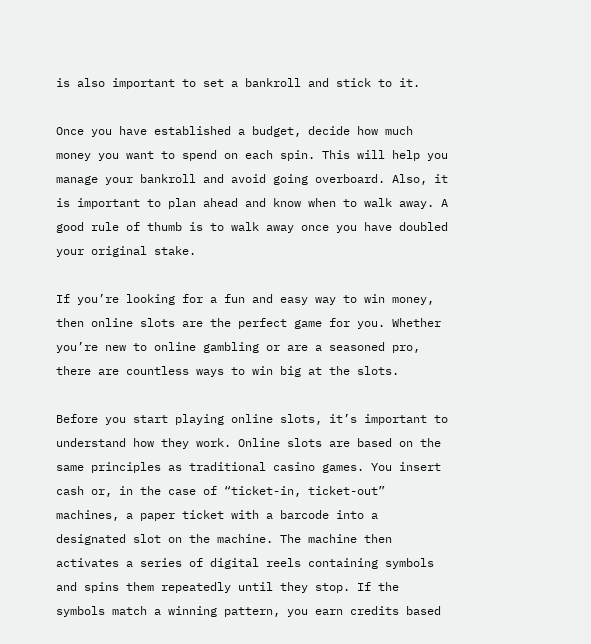is also important to set a bankroll and stick to it.

Once you have established a budget, decide how much money you want to spend on each spin. This will help you manage your bankroll and avoid going overboard. Also, it is important to plan ahead and know when to walk away. A good rule of thumb is to walk away once you have doubled your original stake.

If you’re looking for a fun and easy way to win money, then online slots are the perfect game for you. Whether you’re new to online gambling or are a seasoned pro, there are countless ways to win big at the slots.

Before you start playing online slots, it’s important to understand how they work. Online slots are based on the same principles as traditional casino games. You insert cash or, in the case of “ticket-in, ticket-out” machines, a paper ticket with a barcode into a designated slot on the machine. The machine then activates a series of digital reels containing symbols and spins them repeatedly until they stop. If the symbols match a winning pattern, you earn credits based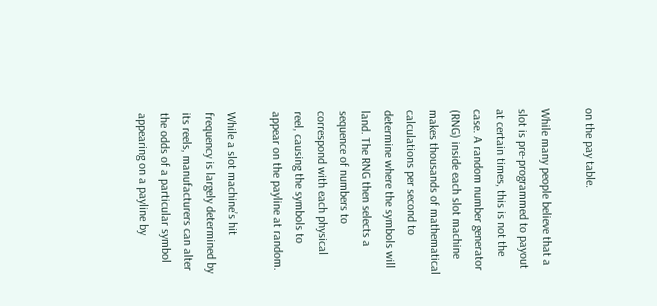on the pay table.

While many people believe that a slot is pre-programmed to payout at certain times, this is not the case. A random number generator (RNG) inside each slot machine makes thousands of mathematical calculations per second to determine where the symbols will land. The RNG then selects a sequence of numbers to correspond with each physical reel, causing the symbols to appear on the payline at random.

While a slot machine’s hit frequency is largely determined by its reels, manufacturers can alter the odds of a particular symbol appearing on a payline by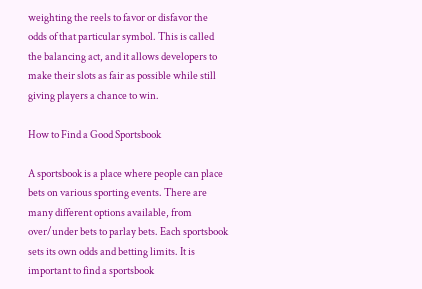weighting the reels to favor or disfavor the odds of that particular symbol. This is called the balancing act, and it allows developers to make their slots as fair as possible while still giving players a chance to win.

How to Find a Good Sportsbook

A sportsbook is a place where people can place bets on various sporting events. There are many different options available, from over/under bets to parlay bets. Each sportsbook sets its own odds and betting limits. It is important to find a sportsbook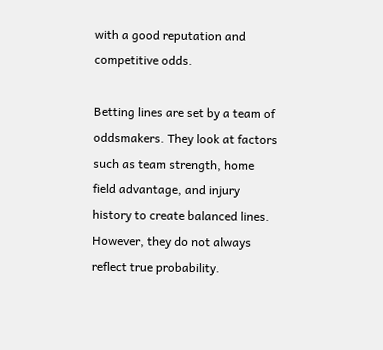with a good reputation and competitive odds.

Betting lines are set by a team of oddsmakers. They look at factors such as team strength, home field advantage, and injury history to create balanced lines. However, they do not always reflect true probability.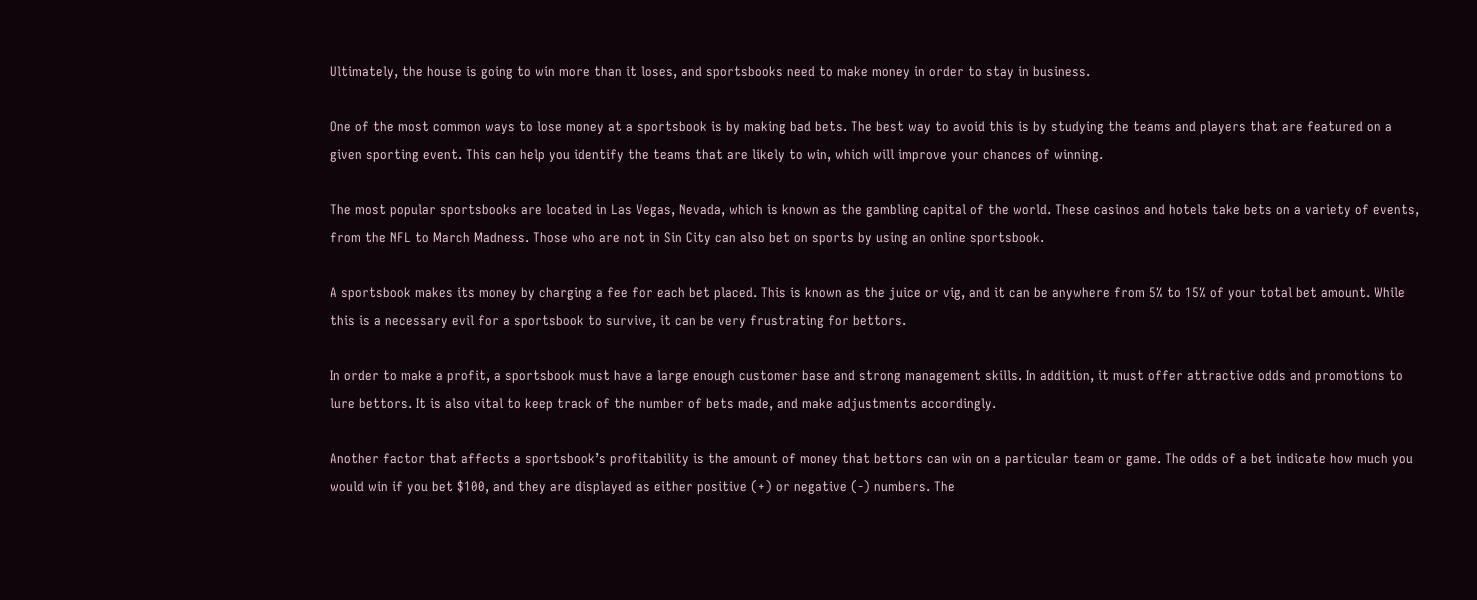Ultimately, the house is going to win more than it loses, and sportsbooks need to make money in order to stay in business.

One of the most common ways to lose money at a sportsbook is by making bad bets. The best way to avoid this is by studying the teams and players that are featured on a given sporting event. This can help you identify the teams that are likely to win, which will improve your chances of winning.

The most popular sportsbooks are located in Las Vegas, Nevada, which is known as the gambling capital of the world. These casinos and hotels take bets on a variety of events, from the NFL to March Madness. Those who are not in Sin City can also bet on sports by using an online sportsbook.

A sportsbook makes its money by charging a fee for each bet placed. This is known as the juice or vig, and it can be anywhere from 5% to 15% of your total bet amount. While this is a necessary evil for a sportsbook to survive, it can be very frustrating for bettors.

In order to make a profit, a sportsbook must have a large enough customer base and strong management skills. In addition, it must offer attractive odds and promotions to lure bettors. It is also vital to keep track of the number of bets made, and make adjustments accordingly.

Another factor that affects a sportsbook’s profitability is the amount of money that bettors can win on a particular team or game. The odds of a bet indicate how much you would win if you bet $100, and they are displayed as either positive (+) or negative (-) numbers. The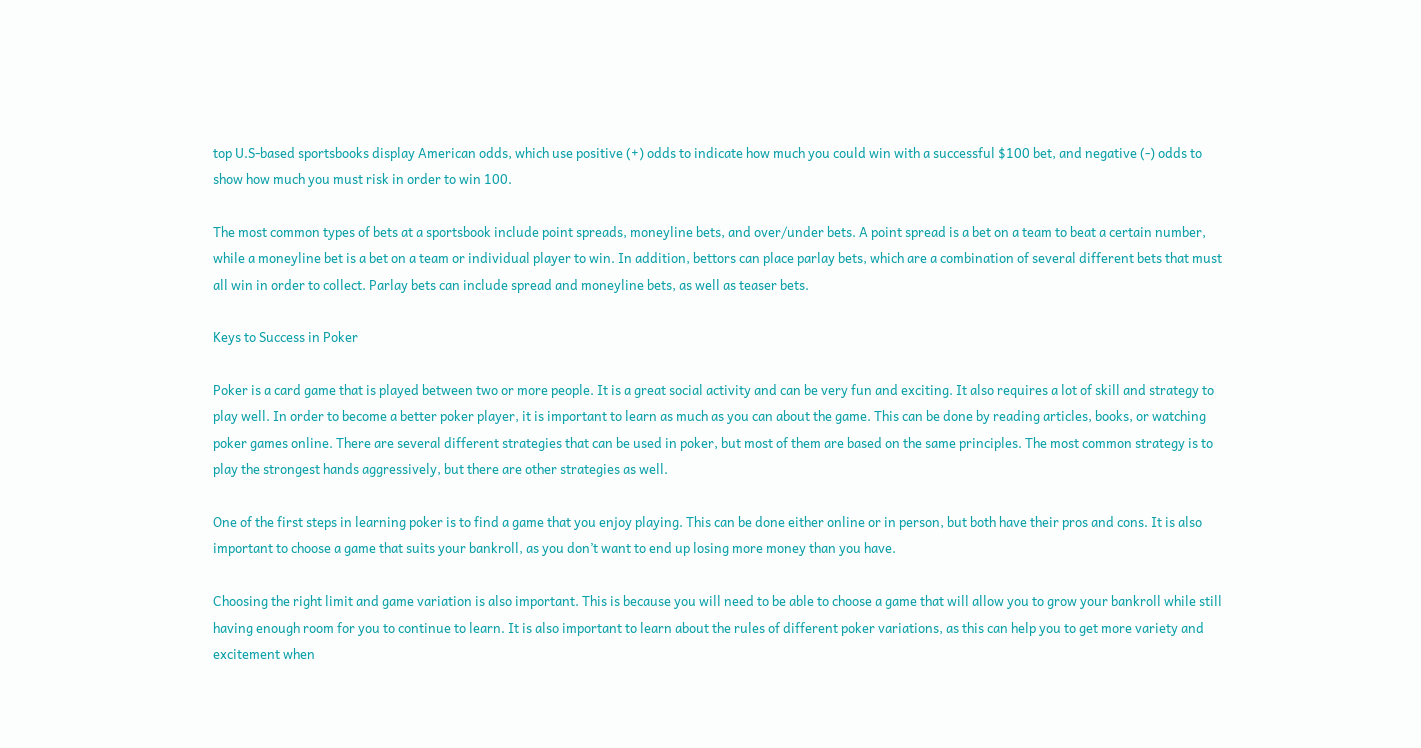top U.S-based sportsbooks display American odds, which use positive (+) odds to indicate how much you could win with a successful $100 bet, and negative (-) odds to show how much you must risk in order to win 100.

The most common types of bets at a sportsbook include point spreads, moneyline bets, and over/under bets. A point spread is a bet on a team to beat a certain number, while a moneyline bet is a bet on a team or individual player to win. In addition, bettors can place parlay bets, which are a combination of several different bets that must all win in order to collect. Parlay bets can include spread and moneyline bets, as well as teaser bets.

Keys to Success in Poker

Poker is a card game that is played between two or more people. It is a great social activity and can be very fun and exciting. It also requires a lot of skill and strategy to play well. In order to become a better poker player, it is important to learn as much as you can about the game. This can be done by reading articles, books, or watching poker games online. There are several different strategies that can be used in poker, but most of them are based on the same principles. The most common strategy is to play the strongest hands aggressively, but there are other strategies as well.

One of the first steps in learning poker is to find a game that you enjoy playing. This can be done either online or in person, but both have their pros and cons. It is also important to choose a game that suits your bankroll, as you don’t want to end up losing more money than you have.

Choosing the right limit and game variation is also important. This is because you will need to be able to choose a game that will allow you to grow your bankroll while still having enough room for you to continue to learn. It is also important to learn about the rules of different poker variations, as this can help you to get more variety and excitement when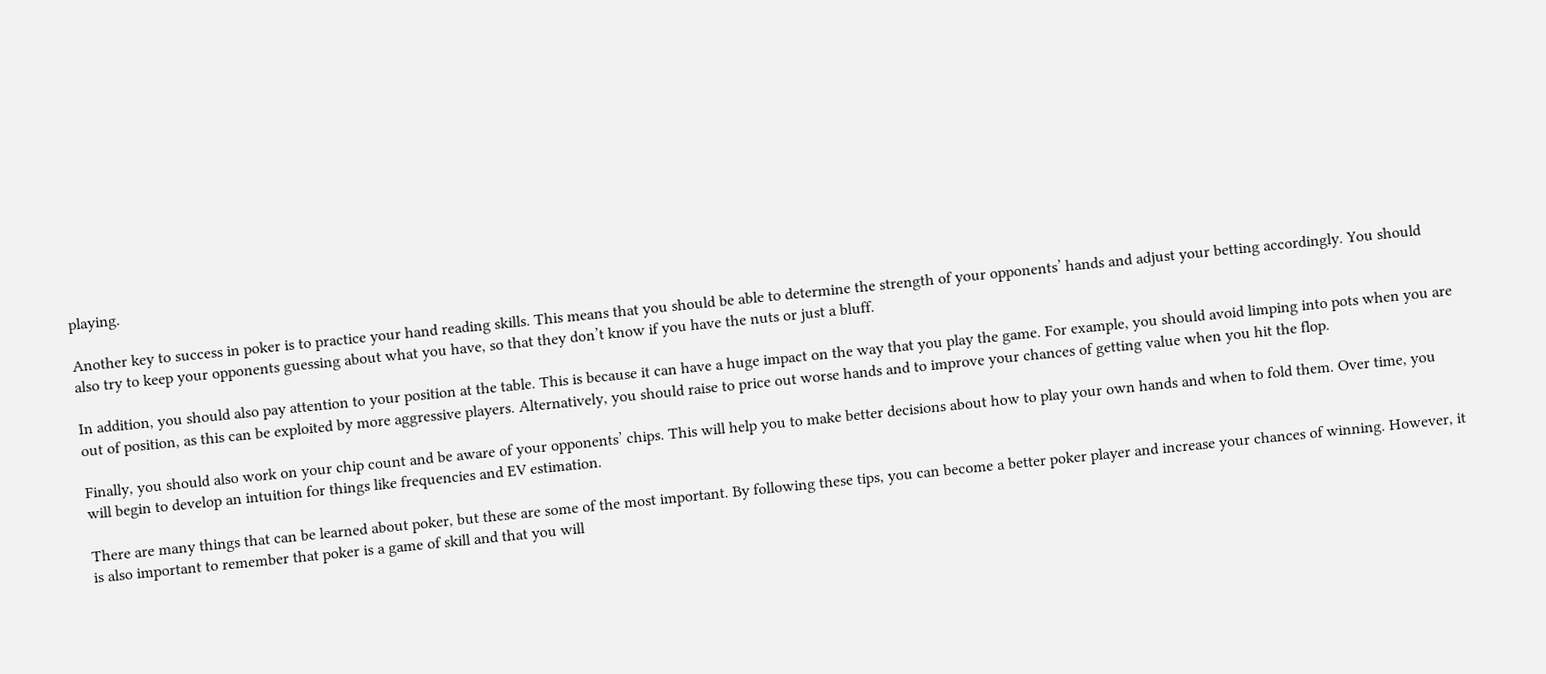playing.

Another key to success in poker is to practice your hand reading skills. This means that you should be able to determine the strength of your opponents’ hands and adjust your betting accordingly. You should also try to keep your opponents guessing about what you have, so that they don’t know if you have the nuts or just a bluff.

In addition, you should also pay attention to your position at the table. This is because it can have a huge impact on the way that you play the game. For example, you should avoid limping into pots when you are out of position, as this can be exploited by more aggressive players. Alternatively, you should raise to price out worse hands and to improve your chances of getting value when you hit the flop.

Finally, you should also work on your chip count and be aware of your opponents’ chips. This will help you to make better decisions about how to play your own hands and when to fold them. Over time, you will begin to develop an intuition for things like frequencies and EV estimation.

There are many things that can be learned about poker, but these are some of the most important. By following these tips, you can become a better poker player and increase your chances of winning. However, it is also important to remember that poker is a game of skill and that you will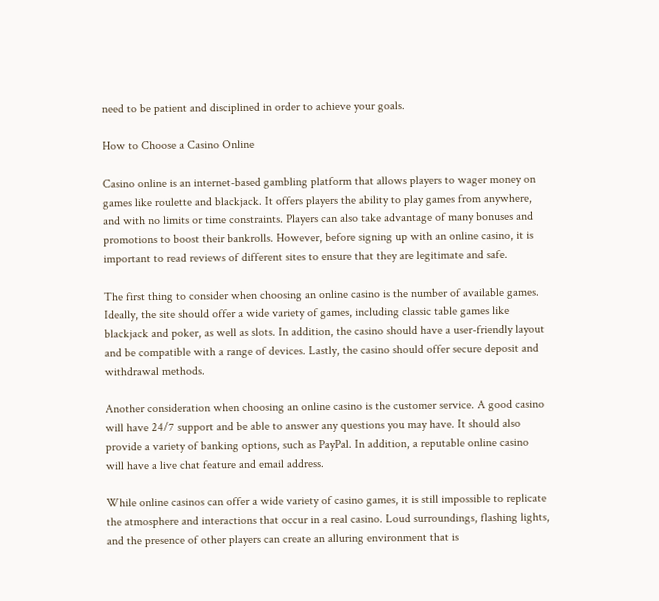need to be patient and disciplined in order to achieve your goals.

How to Choose a Casino Online

Casino online is an internet-based gambling platform that allows players to wager money on games like roulette and blackjack. It offers players the ability to play games from anywhere, and with no limits or time constraints. Players can also take advantage of many bonuses and promotions to boost their bankrolls. However, before signing up with an online casino, it is important to read reviews of different sites to ensure that they are legitimate and safe.

The first thing to consider when choosing an online casino is the number of available games. Ideally, the site should offer a wide variety of games, including classic table games like blackjack and poker, as well as slots. In addition, the casino should have a user-friendly layout and be compatible with a range of devices. Lastly, the casino should offer secure deposit and withdrawal methods.

Another consideration when choosing an online casino is the customer service. A good casino will have 24/7 support and be able to answer any questions you may have. It should also provide a variety of banking options, such as PayPal. In addition, a reputable online casino will have a live chat feature and email address.

While online casinos can offer a wide variety of casino games, it is still impossible to replicate the atmosphere and interactions that occur in a real casino. Loud surroundings, flashing lights, and the presence of other players can create an alluring environment that is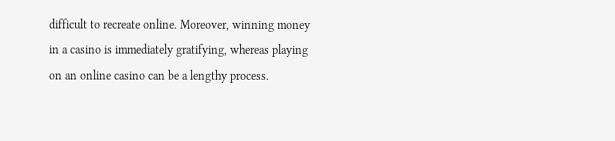difficult to recreate online. Moreover, winning money in a casino is immediately gratifying, whereas playing on an online casino can be a lengthy process.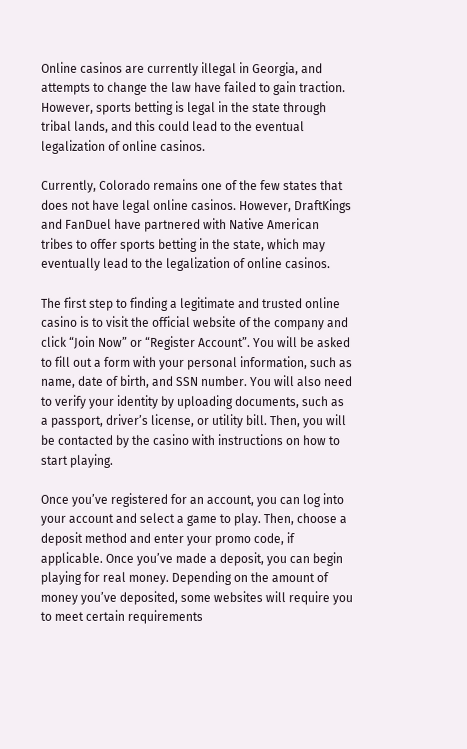Online casinos are currently illegal in Georgia, and attempts to change the law have failed to gain traction. However, sports betting is legal in the state through tribal lands, and this could lead to the eventual legalization of online casinos.

Currently, Colorado remains one of the few states that does not have legal online casinos. However, DraftKings and FanDuel have partnered with Native American tribes to offer sports betting in the state, which may eventually lead to the legalization of online casinos.

The first step to finding a legitimate and trusted online casino is to visit the official website of the company and click “Join Now” or “Register Account”. You will be asked to fill out a form with your personal information, such as name, date of birth, and SSN number. You will also need to verify your identity by uploading documents, such as a passport, driver’s license, or utility bill. Then, you will be contacted by the casino with instructions on how to start playing.

Once you’ve registered for an account, you can log into your account and select a game to play. Then, choose a deposit method and enter your promo code, if applicable. Once you’ve made a deposit, you can begin playing for real money. Depending on the amount of money you’ve deposited, some websites will require you to meet certain requirements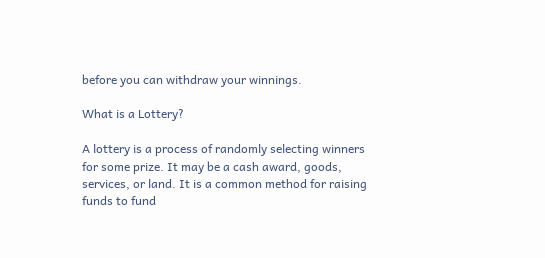before you can withdraw your winnings.

What is a Lottery?

A lottery is a process of randomly selecting winners for some prize. It may be a cash award, goods, services, or land. It is a common method for raising funds to fund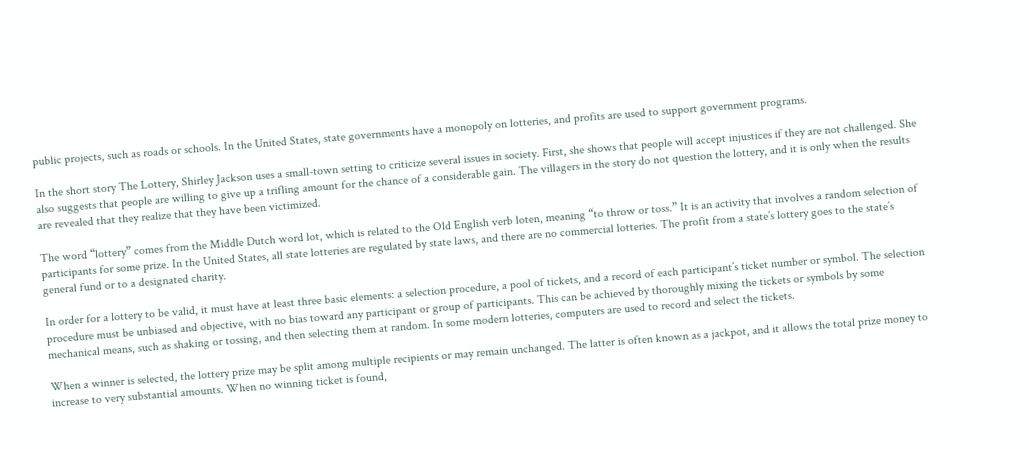public projects, such as roads or schools. In the United States, state governments have a monopoly on lotteries, and profits are used to support government programs.

In the short story The Lottery, Shirley Jackson uses a small-town setting to criticize several issues in society. First, she shows that people will accept injustices if they are not challenged. She also suggests that people are willing to give up a trifling amount for the chance of a considerable gain. The villagers in the story do not question the lottery, and it is only when the results are revealed that they realize that they have been victimized.

The word “lottery” comes from the Middle Dutch word lot, which is related to the Old English verb loten, meaning “to throw or toss.” It is an activity that involves a random selection of participants for some prize. In the United States, all state lotteries are regulated by state laws, and there are no commercial lotteries. The profit from a state’s lottery goes to the state’s general fund or to a designated charity.

In order for a lottery to be valid, it must have at least three basic elements: a selection procedure, a pool of tickets, and a record of each participant’s ticket number or symbol. The selection procedure must be unbiased and objective, with no bias toward any participant or group of participants. This can be achieved by thoroughly mixing the tickets or symbols by some mechanical means, such as shaking or tossing, and then selecting them at random. In some modern lotteries, computers are used to record and select the tickets.

When a winner is selected, the lottery prize may be split among multiple recipients or may remain unchanged. The latter is often known as a jackpot, and it allows the total prize money to increase to very substantial amounts. When no winning ticket is found,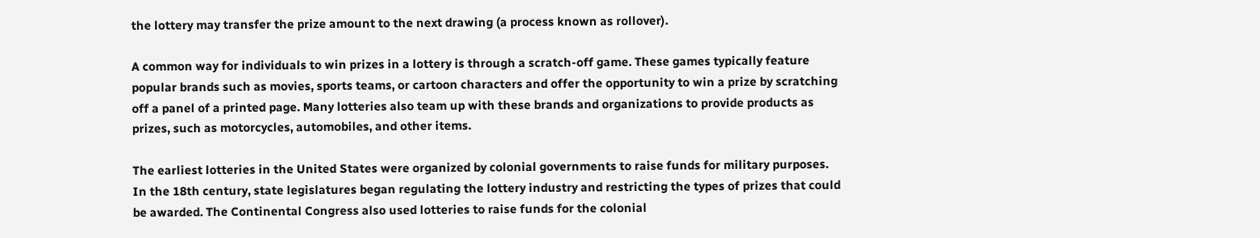the lottery may transfer the prize amount to the next drawing (a process known as rollover).

A common way for individuals to win prizes in a lottery is through a scratch-off game. These games typically feature popular brands such as movies, sports teams, or cartoon characters and offer the opportunity to win a prize by scratching off a panel of a printed page. Many lotteries also team up with these brands and organizations to provide products as prizes, such as motorcycles, automobiles, and other items.

The earliest lotteries in the United States were organized by colonial governments to raise funds for military purposes. In the 18th century, state legislatures began regulating the lottery industry and restricting the types of prizes that could be awarded. The Continental Congress also used lotteries to raise funds for the colonial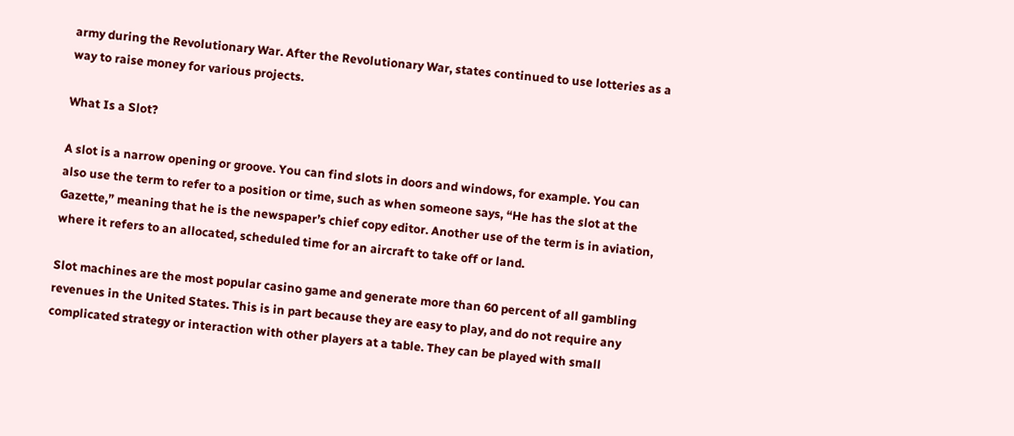army during the Revolutionary War. After the Revolutionary War, states continued to use lotteries as a way to raise money for various projects.

What Is a Slot?

A slot is a narrow opening or groove. You can find slots in doors and windows, for example. You can also use the term to refer to a position or time, such as when someone says, “He has the slot at the Gazette,” meaning that he is the newspaper’s chief copy editor. Another use of the term is in aviation, where it refers to an allocated, scheduled time for an aircraft to take off or land.

Slot machines are the most popular casino game and generate more than 60 percent of all gambling revenues in the United States. This is in part because they are easy to play, and do not require any complicated strategy or interaction with other players at a table. They can be played with small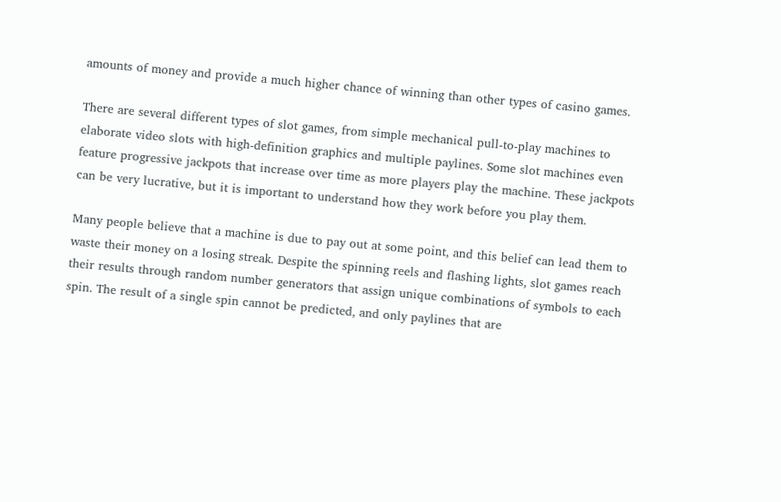amounts of money and provide a much higher chance of winning than other types of casino games.

There are several different types of slot games, from simple mechanical pull-to-play machines to elaborate video slots with high-definition graphics and multiple paylines. Some slot machines even feature progressive jackpots that increase over time as more players play the machine. These jackpots can be very lucrative, but it is important to understand how they work before you play them.

Many people believe that a machine is due to pay out at some point, and this belief can lead them to waste their money on a losing streak. Despite the spinning reels and flashing lights, slot games reach their results through random number generators that assign unique combinations of symbols to each spin. The result of a single spin cannot be predicted, and only paylines that are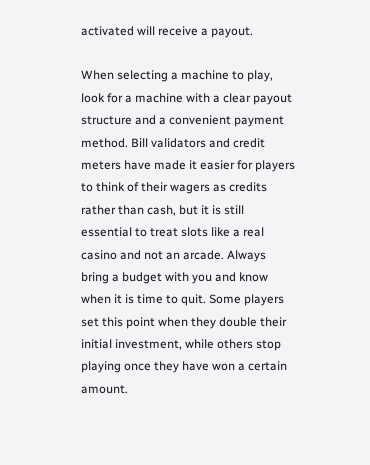activated will receive a payout.

When selecting a machine to play, look for a machine with a clear payout structure and a convenient payment method. Bill validators and credit meters have made it easier for players to think of their wagers as credits rather than cash, but it is still essential to treat slots like a real casino and not an arcade. Always bring a budget with you and know when it is time to quit. Some players set this point when they double their initial investment, while others stop playing once they have won a certain amount.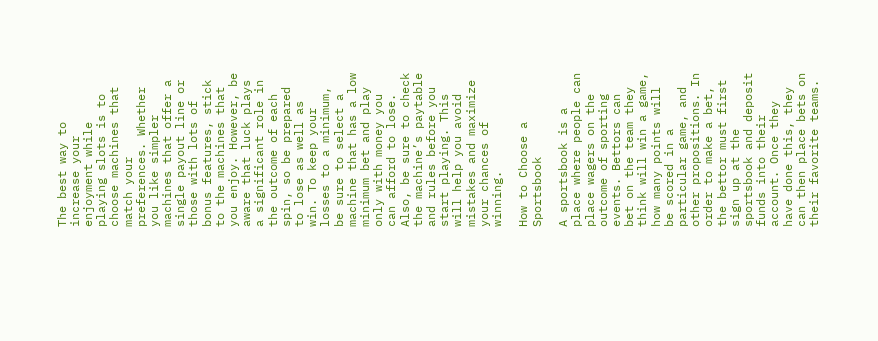The best way to increase your enjoyment while playing slots is to choose machines that match your preferences. Whether you like simpler machines that offer a single payout line or those with lots of bonus features, stick to the machines that you enjoy. However, be aware that luck plays a significant role in the outcome of each spin, so be prepared to lose as well as win. To keep your losses to a minimum, be sure to select a machine that has a low minimum bet and play only with money you can afford to lose. Also, be sure to check the machine’s paytable and rules before you start playing. This will help you avoid mistakes and maximize your chances of winning.

How to Choose a Sportsbook

A sportsbook is a place where people can place wagers on the outcome of sporting events. Bettors can bet on the team they think will win a game, how many points will be scored in a particular game, and other propositions. In order to make a bet, the bettor must first sign up at the sportsbook and deposit funds into their account. Once they have done this, they can then place bets on their favorite teams.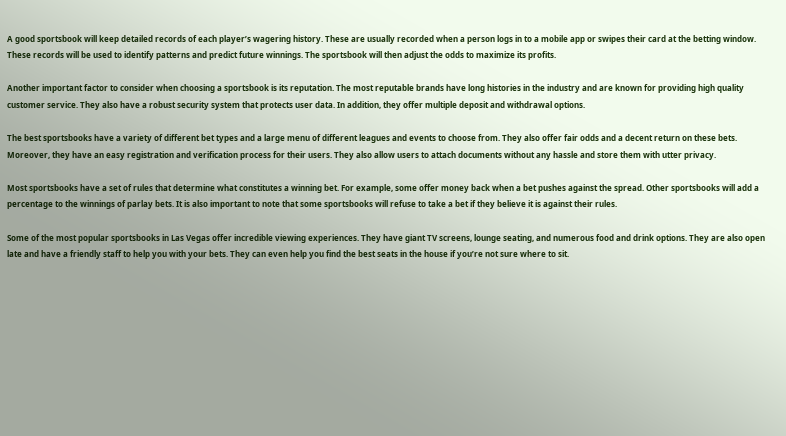A good sportsbook will keep detailed records of each player’s wagering history. These are usually recorded when a person logs in to a mobile app or swipes their card at the betting window. These records will be used to identify patterns and predict future winnings. The sportsbook will then adjust the odds to maximize its profits.

Another important factor to consider when choosing a sportsbook is its reputation. The most reputable brands have long histories in the industry and are known for providing high quality customer service. They also have a robust security system that protects user data. In addition, they offer multiple deposit and withdrawal options.

The best sportsbooks have a variety of different bet types and a large menu of different leagues and events to choose from. They also offer fair odds and a decent return on these bets. Moreover, they have an easy registration and verification process for their users. They also allow users to attach documents without any hassle and store them with utter privacy.

Most sportsbooks have a set of rules that determine what constitutes a winning bet. For example, some offer money back when a bet pushes against the spread. Other sportsbooks will add a percentage to the winnings of parlay bets. It is also important to note that some sportsbooks will refuse to take a bet if they believe it is against their rules.

Some of the most popular sportsbooks in Las Vegas offer incredible viewing experiences. They have giant TV screens, lounge seating, and numerous food and drink options. They are also open late and have a friendly staff to help you with your bets. They can even help you find the best seats in the house if you’re not sure where to sit.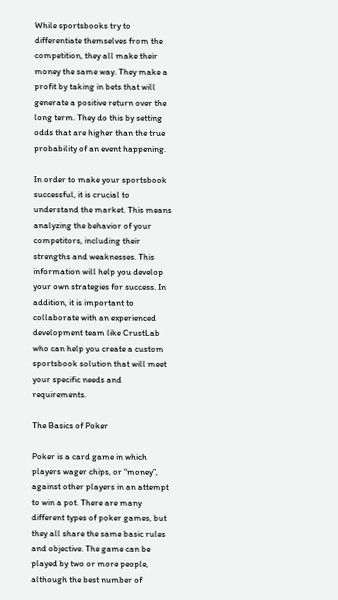While sportsbooks try to differentiate themselves from the competition, they all make their money the same way. They make a profit by taking in bets that will generate a positive return over the long term. They do this by setting odds that are higher than the true probability of an event happening.

In order to make your sportsbook successful, it is crucial to understand the market. This means analyzing the behavior of your competitors, including their strengths and weaknesses. This information will help you develop your own strategies for success. In addition, it is important to collaborate with an experienced development team like CrustLab who can help you create a custom sportsbook solution that will meet your specific needs and requirements.

The Basics of Poker

Poker is a card game in which players wager chips, or “money”, against other players in an attempt to win a pot. There are many different types of poker games, but they all share the same basic rules and objective. The game can be played by two or more people, although the best number of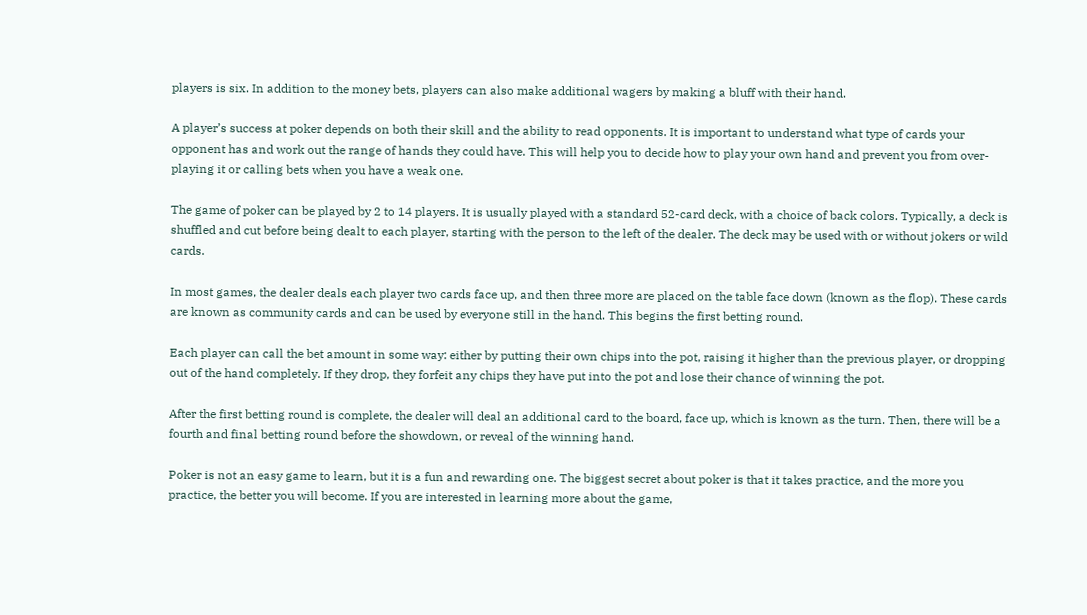players is six. In addition to the money bets, players can also make additional wagers by making a bluff with their hand.

A player’s success at poker depends on both their skill and the ability to read opponents. It is important to understand what type of cards your opponent has and work out the range of hands they could have. This will help you to decide how to play your own hand and prevent you from over-playing it or calling bets when you have a weak one.

The game of poker can be played by 2 to 14 players. It is usually played with a standard 52-card deck, with a choice of back colors. Typically, a deck is shuffled and cut before being dealt to each player, starting with the person to the left of the dealer. The deck may be used with or without jokers or wild cards.

In most games, the dealer deals each player two cards face up, and then three more are placed on the table face down (known as the flop). These cards are known as community cards and can be used by everyone still in the hand. This begins the first betting round.

Each player can call the bet amount in some way: either by putting their own chips into the pot, raising it higher than the previous player, or dropping out of the hand completely. If they drop, they forfeit any chips they have put into the pot and lose their chance of winning the pot.

After the first betting round is complete, the dealer will deal an additional card to the board, face up, which is known as the turn. Then, there will be a fourth and final betting round before the showdown, or reveal of the winning hand.

Poker is not an easy game to learn, but it is a fun and rewarding one. The biggest secret about poker is that it takes practice, and the more you practice, the better you will become. If you are interested in learning more about the game,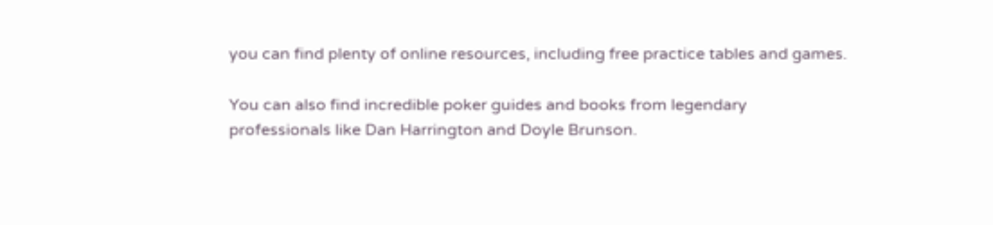you can find plenty of online resources, including free practice tables and games.

You can also find incredible poker guides and books from legendary professionals like Dan Harrington and Doyle Brunson.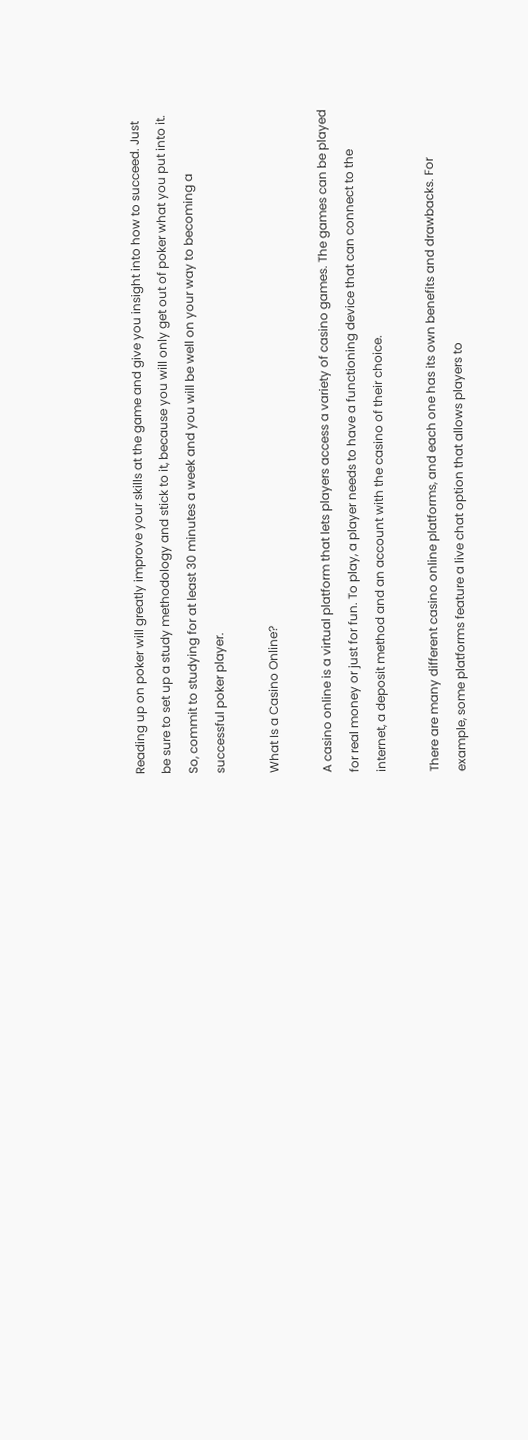Reading up on poker will greatly improve your skills at the game and give you insight into how to succeed. Just be sure to set up a study methodology and stick to it, because you will only get out of poker what you put into it. So, commit to studying for at least 30 minutes a week and you will be well on your way to becoming a successful poker player.

What Is a Casino Online?

A casino online is a virtual platform that lets players access a variety of casino games. The games can be played for real money or just for fun. To play, a player needs to have a functioning device that can connect to the internet, a deposit method and an account with the casino of their choice.

There are many different casino online platforms, and each one has its own benefits and drawbacks. For example, some platforms feature a live chat option that allows players to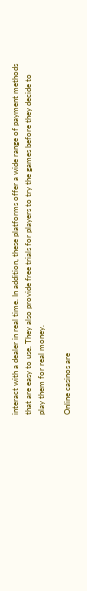interact with a dealer in real time. In addition, these platforms offer a wide range of payment methods that are easy to use. They also provide free trials for players to try the games before they decide to play them for real money.

Online casinos are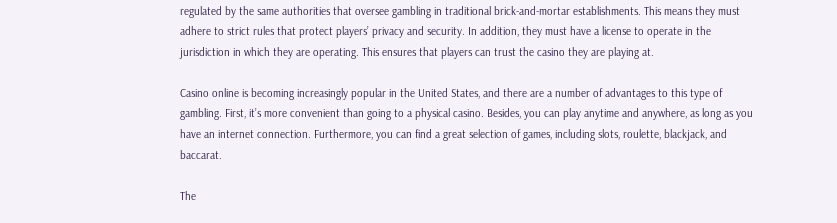regulated by the same authorities that oversee gambling in traditional brick-and-mortar establishments. This means they must adhere to strict rules that protect players’ privacy and security. In addition, they must have a license to operate in the jurisdiction in which they are operating. This ensures that players can trust the casino they are playing at.

Casino online is becoming increasingly popular in the United States, and there are a number of advantages to this type of gambling. First, it’s more convenient than going to a physical casino. Besides, you can play anytime and anywhere, as long as you have an internet connection. Furthermore, you can find a great selection of games, including slots, roulette, blackjack, and baccarat.

The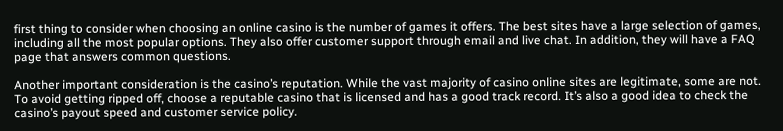first thing to consider when choosing an online casino is the number of games it offers. The best sites have a large selection of games, including all the most popular options. They also offer customer support through email and live chat. In addition, they will have a FAQ page that answers common questions.

Another important consideration is the casino’s reputation. While the vast majority of casino online sites are legitimate, some are not. To avoid getting ripped off, choose a reputable casino that is licensed and has a good track record. It’s also a good idea to check the casino’s payout speed and customer service policy.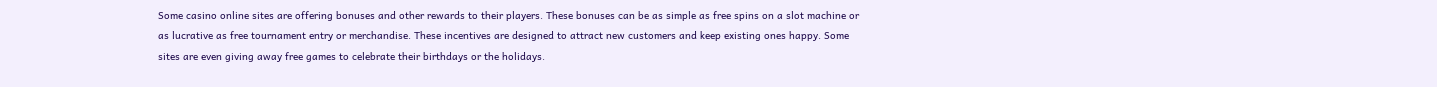Some casino online sites are offering bonuses and other rewards to their players. These bonuses can be as simple as free spins on a slot machine or as lucrative as free tournament entry or merchandise. These incentives are designed to attract new customers and keep existing ones happy. Some sites are even giving away free games to celebrate their birthdays or the holidays.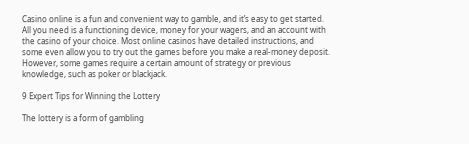Casino online is a fun and convenient way to gamble, and it’s easy to get started. All you need is a functioning device, money for your wagers, and an account with the casino of your choice. Most online casinos have detailed instructions, and some even allow you to try out the games before you make a real-money deposit. However, some games require a certain amount of strategy or previous knowledge, such as poker or blackjack.

9 Expert Tips for Winning the Lottery

The lottery is a form of gambling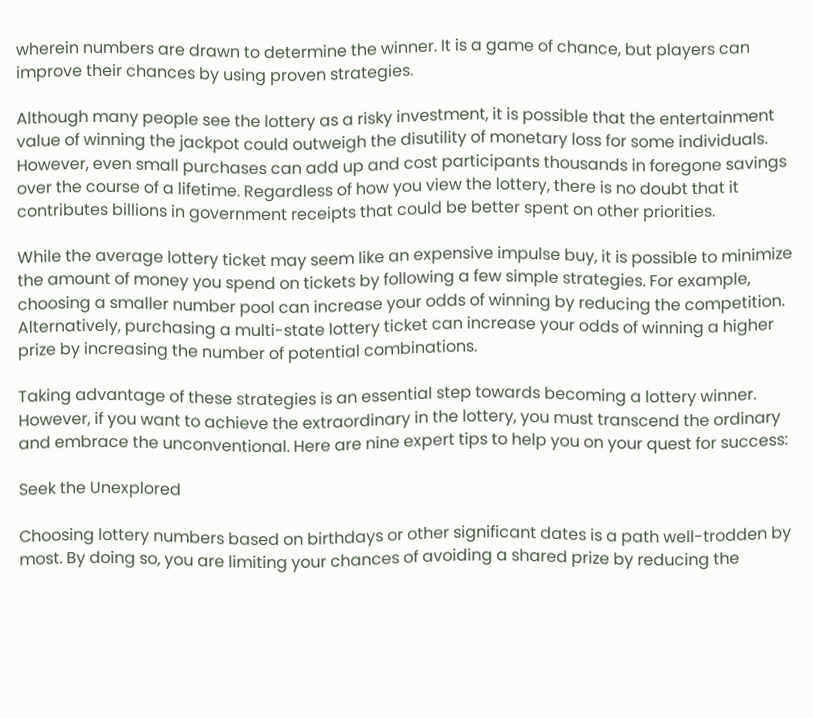wherein numbers are drawn to determine the winner. It is a game of chance, but players can improve their chances by using proven strategies.

Although many people see the lottery as a risky investment, it is possible that the entertainment value of winning the jackpot could outweigh the disutility of monetary loss for some individuals. However, even small purchases can add up and cost participants thousands in foregone savings over the course of a lifetime. Regardless of how you view the lottery, there is no doubt that it contributes billions in government receipts that could be better spent on other priorities.

While the average lottery ticket may seem like an expensive impulse buy, it is possible to minimize the amount of money you spend on tickets by following a few simple strategies. For example, choosing a smaller number pool can increase your odds of winning by reducing the competition. Alternatively, purchasing a multi-state lottery ticket can increase your odds of winning a higher prize by increasing the number of potential combinations.

Taking advantage of these strategies is an essential step towards becoming a lottery winner. However, if you want to achieve the extraordinary in the lottery, you must transcend the ordinary and embrace the unconventional. Here are nine expert tips to help you on your quest for success:

Seek the Unexplored

Choosing lottery numbers based on birthdays or other significant dates is a path well-trodden by most. By doing so, you are limiting your chances of avoiding a shared prize by reducing the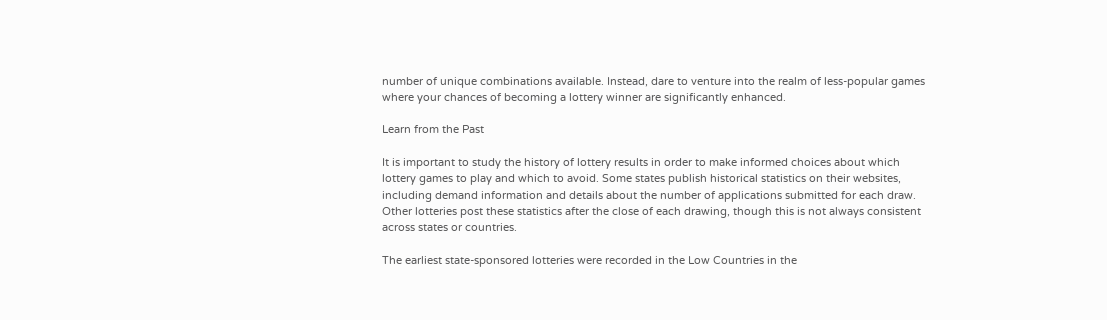number of unique combinations available. Instead, dare to venture into the realm of less-popular games where your chances of becoming a lottery winner are significantly enhanced.

Learn from the Past

It is important to study the history of lottery results in order to make informed choices about which lottery games to play and which to avoid. Some states publish historical statistics on their websites, including demand information and details about the number of applications submitted for each draw. Other lotteries post these statistics after the close of each drawing, though this is not always consistent across states or countries.

The earliest state-sponsored lotteries were recorded in the Low Countries in the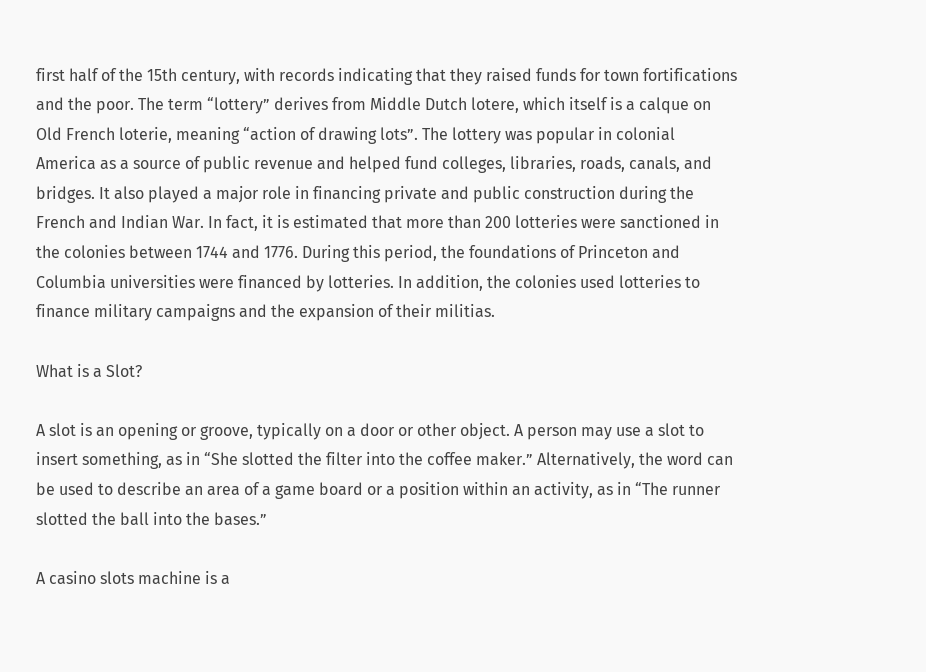first half of the 15th century, with records indicating that they raised funds for town fortifications and the poor. The term “lottery” derives from Middle Dutch lotere, which itself is a calque on Old French loterie, meaning “action of drawing lots”. The lottery was popular in colonial America as a source of public revenue and helped fund colleges, libraries, roads, canals, and bridges. It also played a major role in financing private and public construction during the French and Indian War. In fact, it is estimated that more than 200 lotteries were sanctioned in the colonies between 1744 and 1776. During this period, the foundations of Princeton and Columbia universities were financed by lotteries. In addition, the colonies used lotteries to finance military campaigns and the expansion of their militias.

What is a Slot?

A slot is an opening or groove, typically on a door or other object. A person may use a slot to insert something, as in “She slotted the filter into the coffee maker.” Alternatively, the word can be used to describe an area of a game board or a position within an activity, as in “The runner slotted the ball into the bases.”

A casino slots machine is a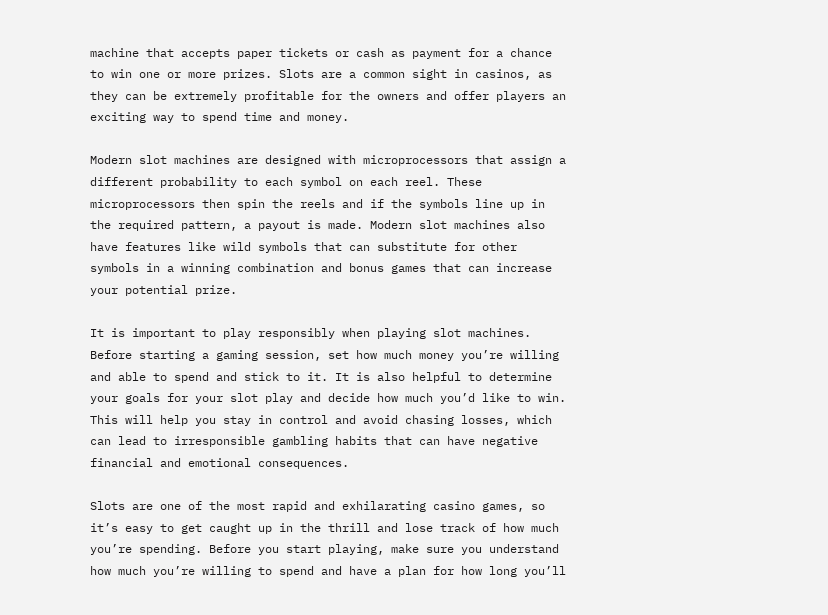machine that accepts paper tickets or cash as payment for a chance to win one or more prizes. Slots are a common sight in casinos, as they can be extremely profitable for the owners and offer players an exciting way to spend time and money.

Modern slot machines are designed with microprocessors that assign a different probability to each symbol on each reel. These microprocessors then spin the reels and if the symbols line up in the required pattern, a payout is made. Modern slot machines also have features like wild symbols that can substitute for other symbols in a winning combination and bonus games that can increase your potential prize.

It is important to play responsibly when playing slot machines. Before starting a gaming session, set how much money you’re willing and able to spend and stick to it. It is also helpful to determine your goals for your slot play and decide how much you’d like to win. This will help you stay in control and avoid chasing losses, which can lead to irresponsible gambling habits that can have negative financial and emotional consequences.

Slots are one of the most rapid and exhilarating casino games, so it’s easy to get caught up in the thrill and lose track of how much you’re spending. Before you start playing, make sure you understand how much you’re willing to spend and have a plan for how long you’ll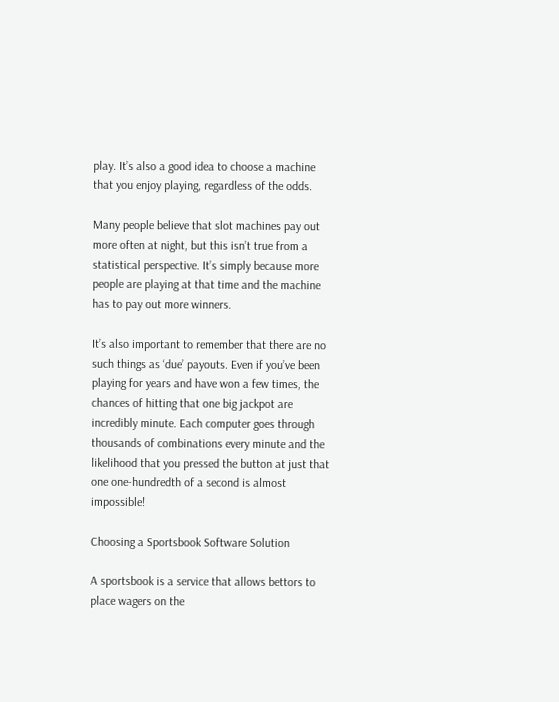play. It’s also a good idea to choose a machine that you enjoy playing, regardless of the odds.

Many people believe that slot machines pay out more often at night, but this isn’t true from a statistical perspective. It’s simply because more people are playing at that time and the machine has to pay out more winners.

It’s also important to remember that there are no such things as ‘due’ payouts. Even if you’ve been playing for years and have won a few times, the chances of hitting that one big jackpot are incredibly minute. Each computer goes through thousands of combinations every minute and the likelihood that you pressed the button at just that one one-hundredth of a second is almost impossible!

Choosing a Sportsbook Software Solution

A sportsbook is a service that allows bettors to place wagers on the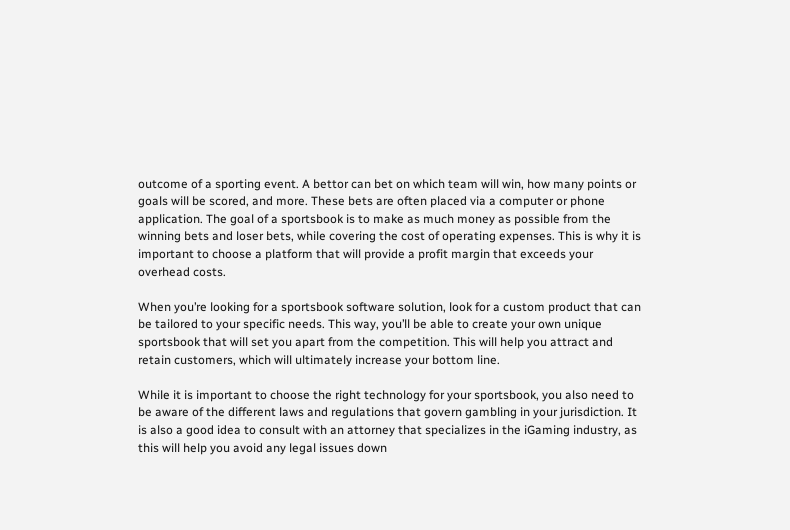outcome of a sporting event. A bettor can bet on which team will win, how many points or goals will be scored, and more. These bets are often placed via a computer or phone application. The goal of a sportsbook is to make as much money as possible from the winning bets and loser bets, while covering the cost of operating expenses. This is why it is important to choose a platform that will provide a profit margin that exceeds your overhead costs.

When you’re looking for a sportsbook software solution, look for a custom product that can be tailored to your specific needs. This way, you’ll be able to create your own unique sportsbook that will set you apart from the competition. This will help you attract and retain customers, which will ultimately increase your bottom line.

While it is important to choose the right technology for your sportsbook, you also need to be aware of the different laws and regulations that govern gambling in your jurisdiction. It is also a good idea to consult with an attorney that specializes in the iGaming industry, as this will help you avoid any legal issues down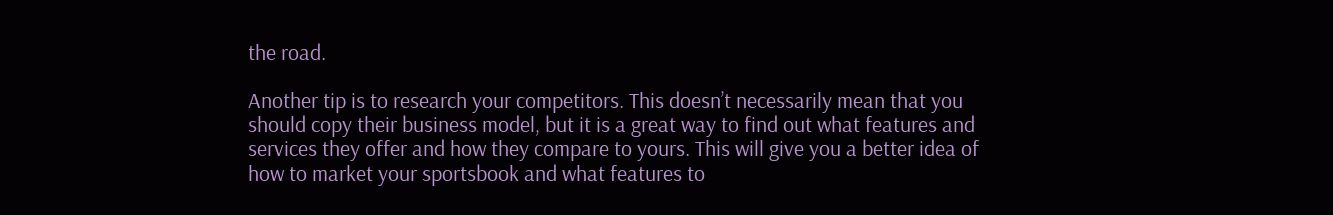the road.

Another tip is to research your competitors. This doesn’t necessarily mean that you should copy their business model, but it is a great way to find out what features and services they offer and how they compare to yours. This will give you a better idea of how to market your sportsbook and what features to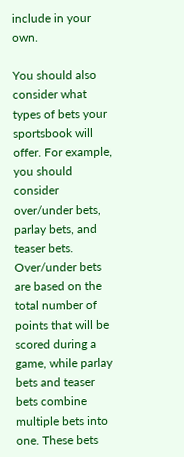include in your own.

You should also consider what types of bets your sportsbook will offer. For example, you should consider over/under bets, parlay bets, and teaser bets. Over/under bets are based on the total number of points that will be scored during a game, while parlay bets and teaser bets combine multiple bets into one. These bets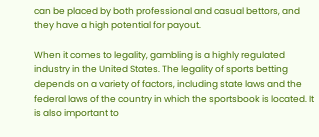can be placed by both professional and casual bettors, and they have a high potential for payout.

When it comes to legality, gambling is a highly regulated industry in the United States. The legality of sports betting depends on a variety of factors, including state laws and the federal laws of the country in which the sportsbook is located. It is also important to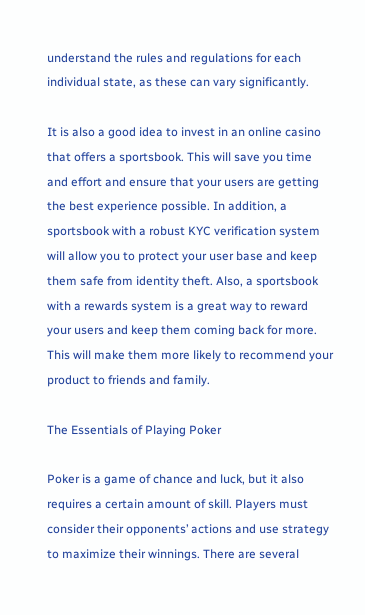understand the rules and regulations for each individual state, as these can vary significantly.

It is also a good idea to invest in an online casino that offers a sportsbook. This will save you time and effort and ensure that your users are getting the best experience possible. In addition, a sportsbook with a robust KYC verification system will allow you to protect your user base and keep them safe from identity theft. Also, a sportsbook with a rewards system is a great way to reward your users and keep them coming back for more. This will make them more likely to recommend your product to friends and family.

The Essentials of Playing Poker

Poker is a game of chance and luck, but it also requires a certain amount of skill. Players must consider their opponents’ actions and use strategy to maximize their winnings. There are several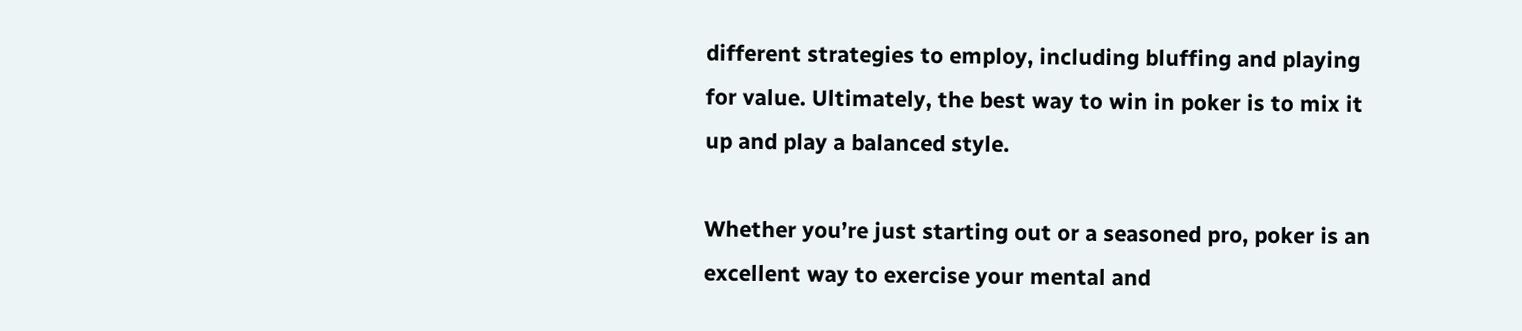different strategies to employ, including bluffing and playing for value. Ultimately, the best way to win in poker is to mix it up and play a balanced style.

Whether you’re just starting out or a seasoned pro, poker is an excellent way to exercise your mental and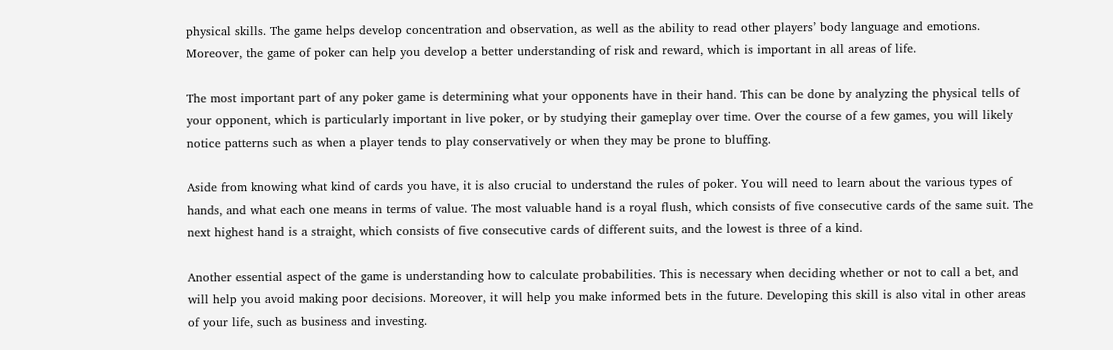physical skills. The game helps develop concentration and observation, as well as the ability to read other players’ body language and emotions. Moreover, the game of poker can help you develop a better understanding of risk and reward, which is important in all areas of life.

The most important part of any poker game is determining what your opponents have in their hand. This can be done by analyzing the physical tells of your opponent, which is particularly important in live poker, or by studying their gameplay over time. Over the course of a few games, you will likely notice patterns such as when a player tends to play conservatively or when they may be prone to bluffing.

Aside from knowing what kind of cards you have, it is also crucial to understand the rules of poker. You will need to learn about the various types of hands, and what each one means in terms of value. The most valuable hand is a royal flush, which consists of five consecutive cards of the same suit. The next highest hand is a straight, which consists of five consecutive cards of different suits, and the lowest is three of a kind.

Another essential aspect of the game is understanding how to calculate probabilities. This is necessary when deciding whether or not to call a bet, and will help you avoid making poor decisions. Moreover, it will help you make informed bets in the future. Developing this skill is also vital in other areas of your life, such as business and investing.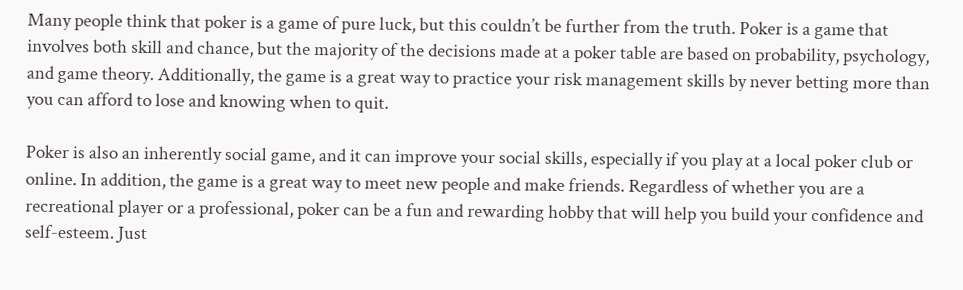Many people think that poker is a game of pure luck, but this couldn’t be further from the truth. Poker is a game that involves both skill and chance, but the majority of the decisions made at a poker table are based on probability, psychology, and game theory. Additionally, the game is a great way to practice your risk management skills by never betting more than you can afford to lose and knowing when to quit.

Poker is also an inherently social game, and it can improve your social skills, especially if you play at a local poker club or online. In addition, the game is a great way to meet new people and make friends. Regardless of whether you are a recreational player or a professional, poker can be a fun and rewarding hobby that will help you build your confidence and self-esteem. Just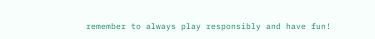remember to always play responsibly and have fun!